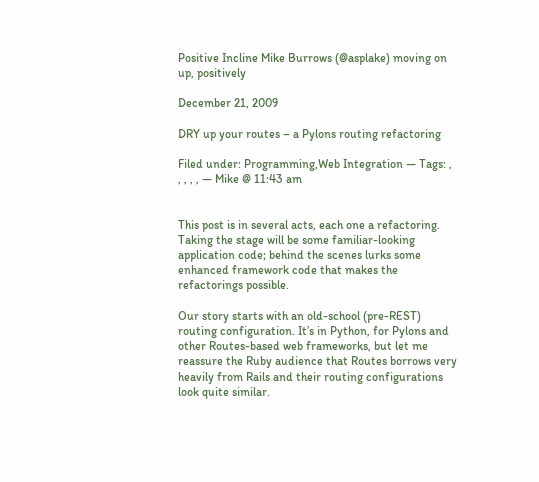Positive Incline Mike Burrows (@asplake) moving on up, positively

December 21, 2009

DRY up your routes – a Pylons routing refactoring

Filed under: Programming,Web Integration — Tags: , , , , , — Mike @ 11:43 am


This post is in several acts, each one a refactoring. Taking the stage will be some familiar-looking application code; behind the scenes lurks some enhanced framework code that makes the refactorings possible.

Our story starts with an old-school (pre-REST) routing configuration. It’s in Python, for Pylons and other Routes-based web frameworks, but let me reassure the Ruby audience that Routes borrows very heavily from Rails and their routing configurations look quite similar.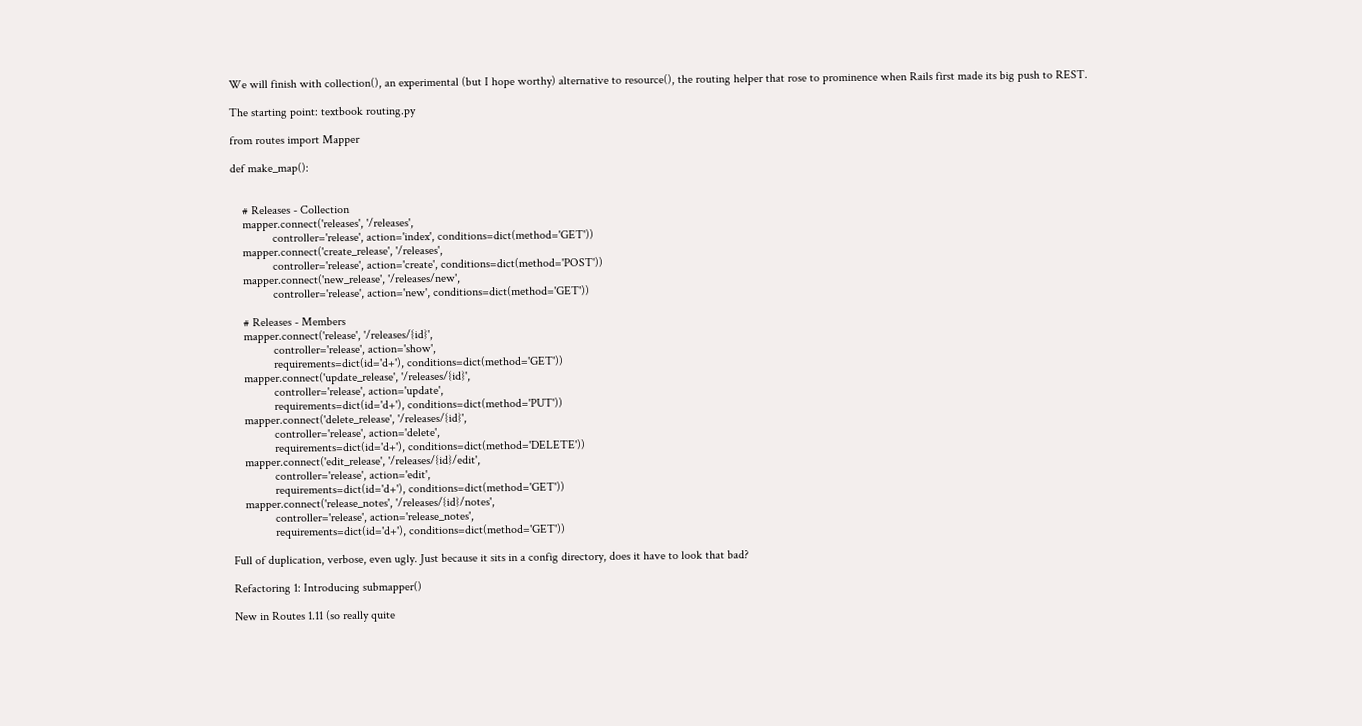We will finish with collection(), an experimental (but I hope worthy) alternative to resource(), the routing helper that rose to prominence when Rails first made its big push to REST.

The starting point: textbook routing.py

from routes import Mapper

def make_map():


    # Releases - Collection
    mapper.connect('releases', '/releases',
              controller='release', action='index', conditions=dict(method='GET'))
    mapper.connect('create_release', '/releases',
              controller='release', action='create', conditions=dict(method='POST'))
    mapper.connect('new_release', '/releases/new',
              controller='release', action='new', conditions=dict(method='GET'))

    # Releases - Members
    mapper.connect('release', '/releases/{id}',
              controller='release', action='show',
              requirements=dict(id='d+'), conditions=dict(method='GET'))
    mapper.connect('update_release', '/releases/{id}',
              controller='release', action='update',
              requirements=dict(id='d+'), conditions=dict(method='PUT'))
    mapper.connect('delete_release', '/releases/{id}',
              controller='release', action='delete',
              requirements=dict(id='d+'), conditions=dict(method='DELETE'))
    mapper.connect('edit_release', '/releases/{id}/edit',
              controller='release', action='edit',
              requirements=dict(id='d+'), conditions=dict(method='GET'))
    mapper.connect('release_notes', '/releases/{id}/notes',
              controller='release', action='release_notes',
              requirements=dict(id='d+'), conditions=dict(method='GET'))

Full of duplication, verbose, even ugly. Just because it sits in a config directory, does it have to look that bad?

Refactoring 1: Introducing submapper()

New in Routes 1.11 (so really quite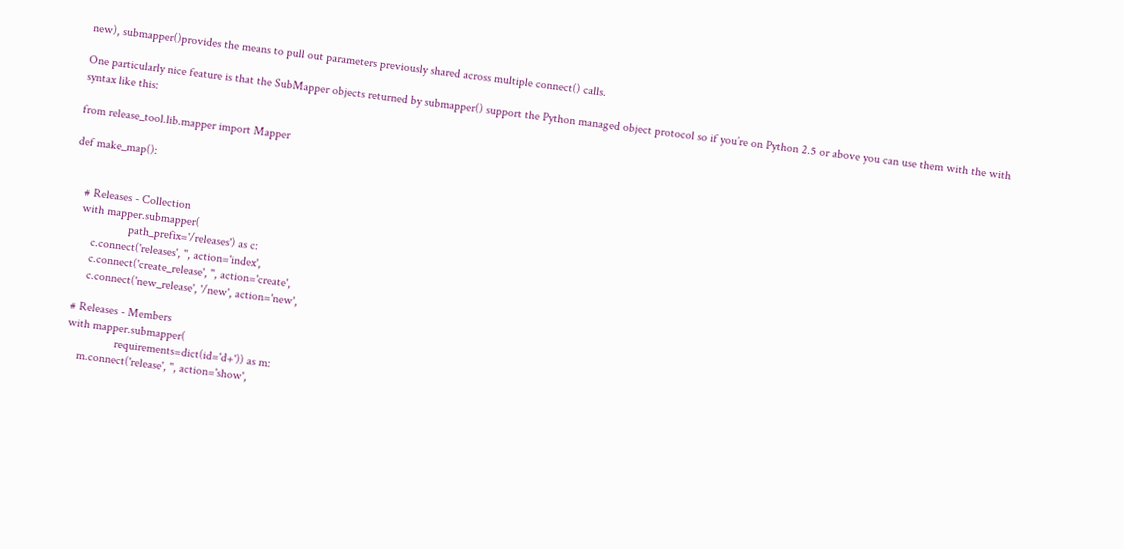new), submapper()provides the means to pull out parameters previously shared across multiple connect() calls.

One particularly nice feature is that the SubMapper objects returned by submapper() support the Python managed object protocol so if you’re on Python 2.5 or above you can use them with the with syntax like this:

from release_tool.lib.mapper import Mapper

def make_map():


    # Releases - Collection
    with mapper.submapper(
                    path_prefix='/releases') as c:
        c.connect('releases', '', action='index',
        c.connect('create_release', '', action='create',
        c.connect('new_release', '/new', action='new',

    # Releases - Members
    with mapper.submapper(
                    requirements=dict(id='d+')) as m:
        m.connect('release', '', action='show',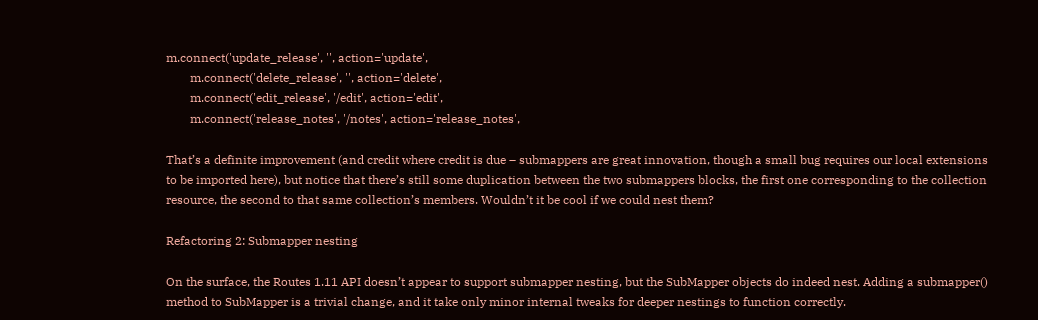m.connect('update_release', '', action='update',
        m.connect('delete_release', '', action='delete',
        m.connect('edit_release', '/edit', action='edit',
        m.connect('release_notes', '/notes', action='release_notes',

That’s a definite improvement (and credit where credit is due – submappers are great innovation, though a small bug requires our local extensions to be imported here), but notice that there’s still some duplication between the two submappers blocks, the first one corresponding to the collection resource, the second to that same collection’s members. Wouldn’t it be cool if we could nest them?

Refactoring 2: Submapper nesting

On the surface, the Routes 1.11 API doesn’t appear to support submapper nesting, but the SubMapper objects do indeed nest. Adding a submapper() method to SubMapper is a trivial change, and it take only minor internal tweaks for deeper nestings to function correctly.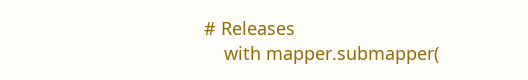# Releases
    with mapper.submapper(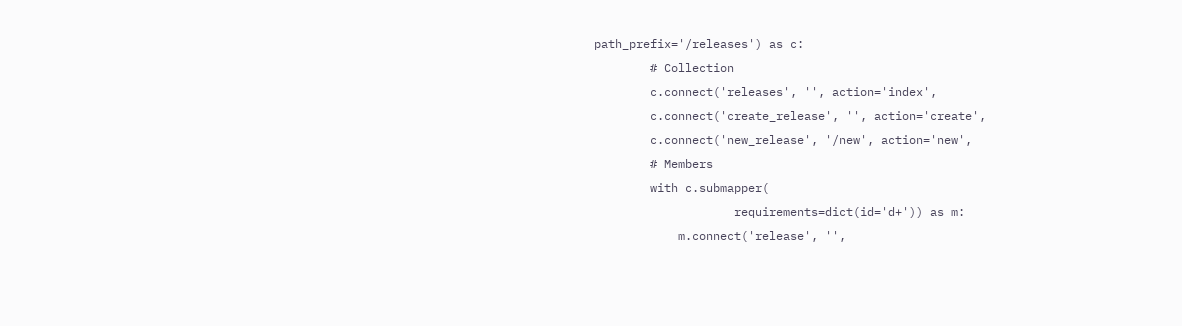path_prefix='/releases') as c:
        # Collection
        c.connect('releases', '', action='index',
        c.connect('create_release', '', action='create',
        c.connect('new_release', '/new', action='new',
        # Members
        with c.submapper(
                    requirements=dict(id='d+')) as m:
            m.connect('release', '',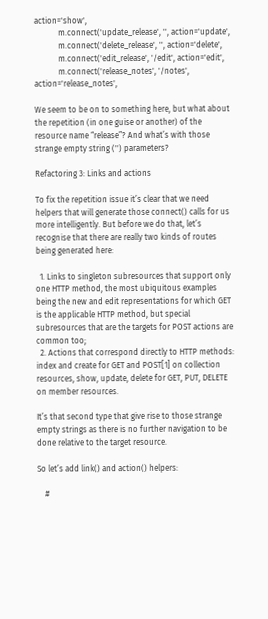action='show',
            m.connect('update_release', '', action='update',
            m.connect('delete_release', '', action='delete',
            m.connect('edit_release', '/edit', action='edit',
            m.connect('release_notes', '/notes', action='release_notes',

We seem to be on to something here, but what about the repetition (in one guise or another) of the resource name “release”? And what’s with those strange empty string ('') parameters?

Refactoring 3: Links and actions

To fix the repetition issue it’s clear that we need helpers that will generate those connect() calls for us more intelligently. But before we do that, let’s recognise that there are really two kinds of routes being generated here:

  1. Links to singleton subresources that support only one HTTP method, the most ubiquitous examples being the new and edit representations for which GET is the applicable HTTP method, but special subresources that are the targets for POST actions are common too;
  2. Actions that correspond directly to HTTP methods: index and create for GET and POST[1] on collection resources, show, update, delete for GET, PUT, DELETE on member resources.

It’s that second type that give rise to those strange empty strings as there is no further navigation to be done relative to the target resource.

So let’s add link() and action() helpers:

    #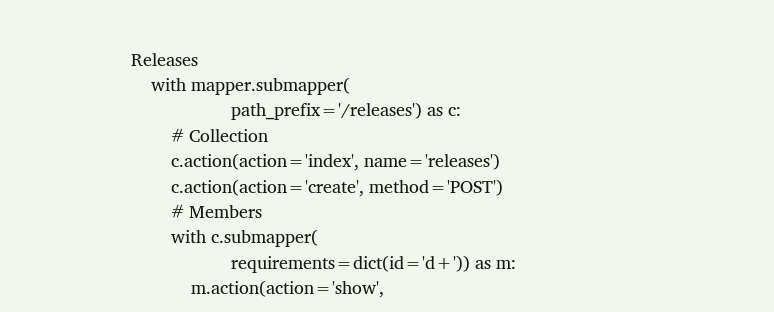Releases
    with mapper.submapper(
                    path_prefix='/releases') as c:
        # Collection
        c.action(action='index', name='releases')
        c.action(action='create', method='POST')
        # Members
        with c.submapper(
                    requirements=dict(id='d+')) as m:
            m.action(action='show',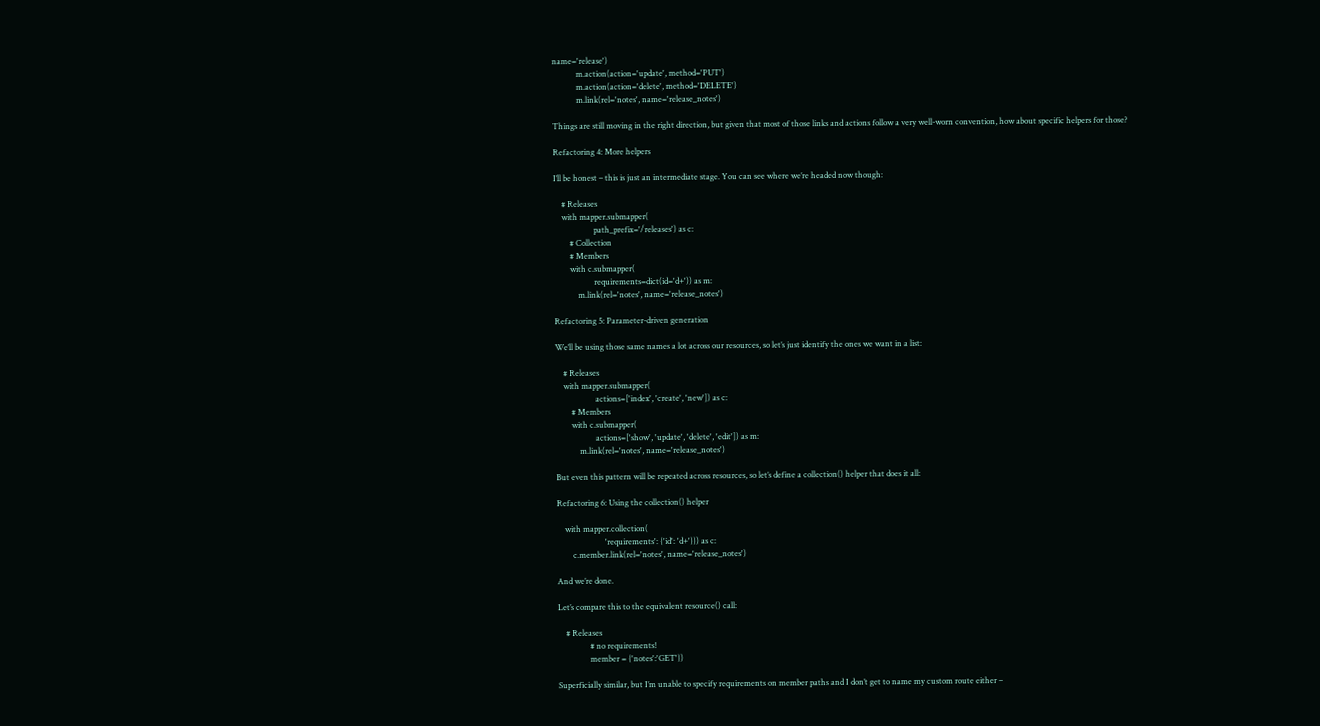name='release')
            m.action(action='update', method='PUT')
            m.action(action='delete', method='DELETE')
            m.link(rel='notes', name='release_notes')

Things are still moving in the right direction, but given that most of those links and actions follow a very well-worn convention, how about specific helpers for those?

Refactoring 4: More helpers

I’ll be honest – this is just an intermediate stage. You can see where we’re headed now though:

    # Releases
    with mapper.submapper(
                    path_prefix='/releases') as c:
        # Collection
        # Members
        with c.submapper(
                    requirements=dict(id='d+')) as m:
            m.link(rel='notes', name='release_notes')

Refactoring 5: Parameter-driven generation

We’ll be using those same names a lot across our resources, so let’s just identify the ones we want in a list:

    # Releases
    with mapper.submapper(
                    actions=['index', 'create', 'new']) as c:
        # Members
        with c.submapper(
                    actions=['show', 'update', 'delete', 'edit']) as m:
            m.link(rel='notes', name='release_notes')

But even this pattern will be repeated across resources, so let’s define a collection() helper that does it all:

Refactoring 6: Using the collection() helper

    with mapper.collection(
                        'requirements': {'id': 'd+'}}) as c:
        c.member.link(rel='notes', name='release_notes')

And we’re done.

Let’s compare this to the equivalent resource() call:

    # Releases
                # no requirements!
                member = {'notes':'GET'})

Superficially similar, but I’m unable to specify requirements on member paths and I don’t get to name my custom route either –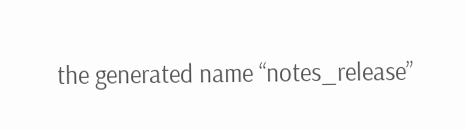the generated name “notes_release”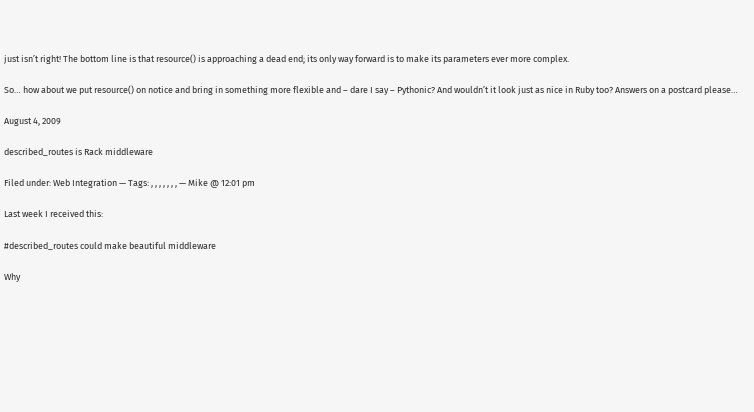just isn’t right! The bottom line is that resource() is approaching a dead end; its only way forward is to make its parameters ever more complex.

So… how about we put resource() on notice and bring in something more flexible and – dare I say – Pythonic? And wouldn’t it look just as nice in Ruby too? Answers on a postcard please…

August 4, 2009

described_routes is Rack middleware

Filed under: Web Integration — Tags: , , , , , , , — Mike @ 12:01 pm

Last week I received this:

#described_routes could make beautiful middleware

Why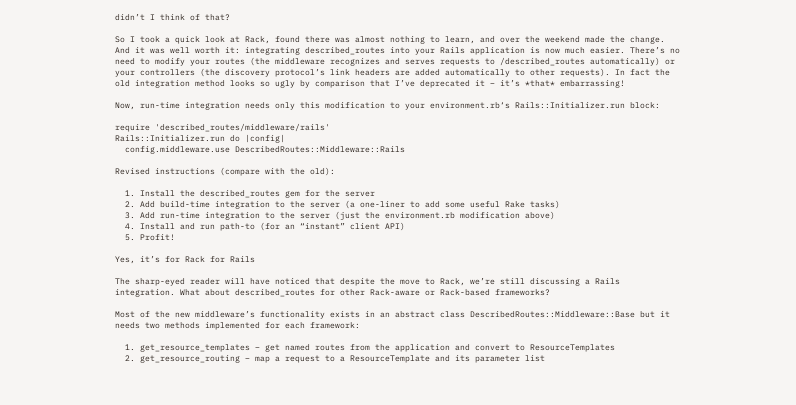didn’t I think of that?

So I took a quick look at Rack, found there was almost nothing to learn, and over the weekend made the change. And it was well worth it: integrating described_routes into your Rails application is now much easier. There’s no need to modify your routes (the middleware recognizes and serves requests to /described_routes automatically) or your controllers (the discovery protocol’s link headers are added automatically to other requests). In fact the old integration method looks so ugly by comparison that I’ve deprecated it – it’s *that* embarrassing!

Now, run-time integration needs only this modification to your environment.rb‘s Rails::Initializer.run block:

require 'described_routes/middleware/rails'
Rails::Initializer.run do |config|
  config.middleware.use DescribedRoutes::Middleware::Rails

Revised instructions (compare with the old):

  1. Install the described_routes gem for the server
  2. Add build-time integration to the server (a one-liner to add some useful Rake tasks)
  3. Add run-time integration to the server (just the environment.rb modification above)
  4. Install and run path-to (for an “instant” client API)
  5. Profit!

Yes, it’s for Rack for Rails

The sharp-eyed reader will have noticed that despite the move to Rack, we’re still discussing a Rails integration. What about described_routes for other Rack-aware or Rack-based frameworks?

Most of the new middleware’s functionality exists in an abstract class DescribedRoutes::Middleware::Base but it needs two methods implemented for each framework:

  1. get_resource_templates – get named routes from the application and convert to ResourceTemplates
  2. get_resource_routing – map a request to a ResourceTemplate and its parameter list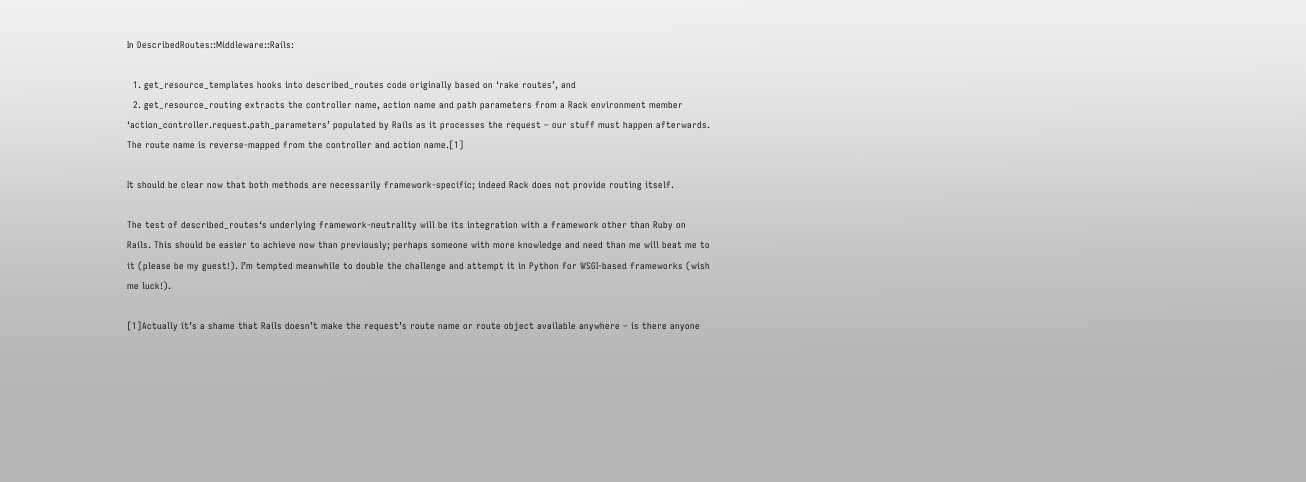In DescribedRoutes::Middleware::Rails:

  1. get_resource_templates hooks into described_routes code originally based on ‘rake routes’, and
  2. get_resource_routing extracts the controller name, action name and path parameters from a Rack environment member ‘action_controller.request.path_parameters’ populated by Rails as it processes the request – our stuff must happen afterwards.  The route name is reverse-mapped from the controller and action name.[1]

It should be clear now that both methods are necessarily framework-specific; indeed Rack does not provide routing itself.

The test of described_routes‘s underlying framework-neutrality will be its integration with a framework other than Ruby on Rails. This should be easier to achieve now than previously; perhaps someone with more knowledge and need than me will beat me to it (please be my guest!). I’m tempted meanwhile to double the challenge and attempt it in Python for WSGI-based frameworks (wish me luck!).

[1]Actually it’s a shame that Rails doesn’t make the request’s route name or route object available anywhere – is there anyone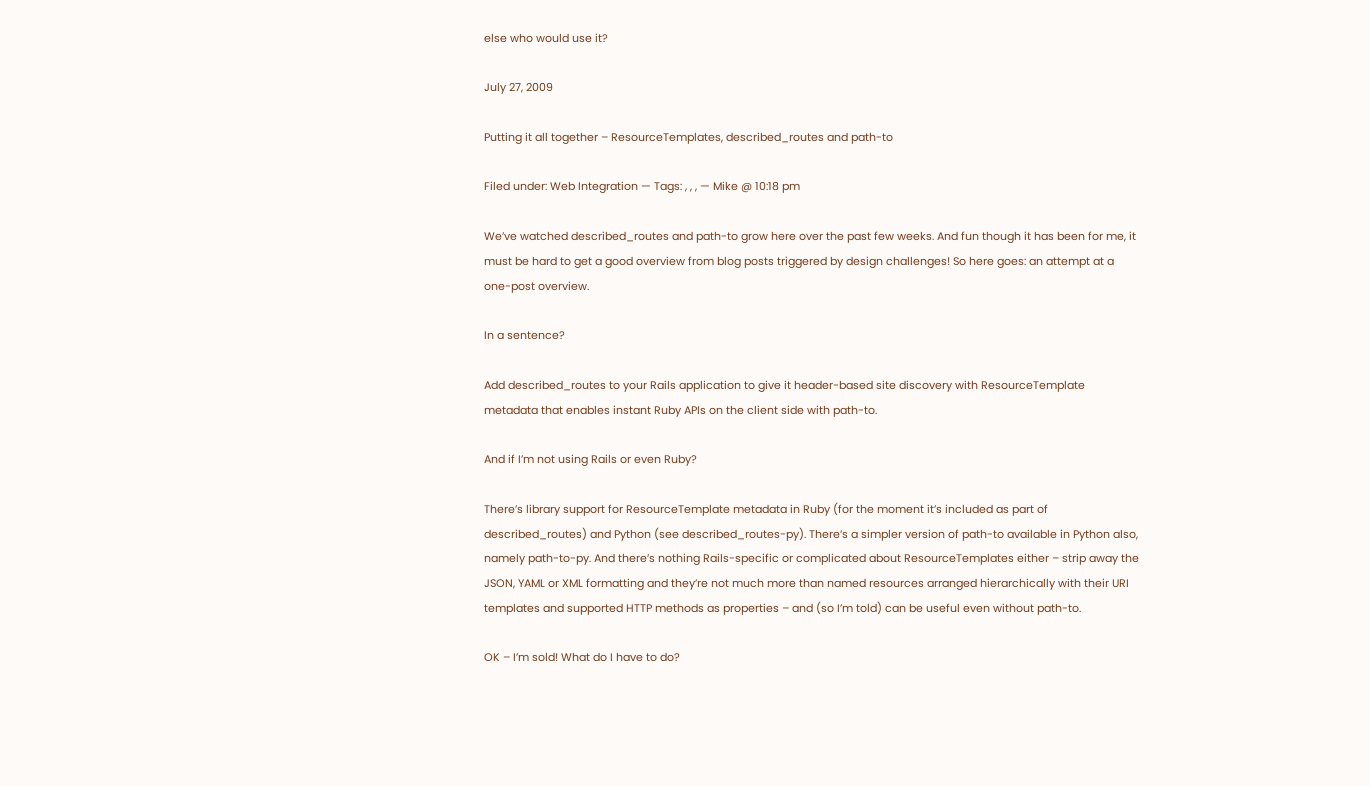else who would use it?

July 27, 2009

Putting it all together – ResourceTemplates, described_routes and path-to

Filed under: Web Integration — Tags: , , , — Mike @ 10:18 pm

We’ve watched described_routes and path-to grow here over the past few weeks. And fun though it has been for me, it must be hard to get a good overview from blog posts triggered by design challenges! So here goes: an attempt at a one-post overview.

In a sentence?

Add described_routes to your Rails application to give it header-based site discovery with ResourceTemplate metadata that enables instant Ruby APIs on the client side with path-to.

And if I’m not using Rails or even Ruby?

There’s library support for ResourceTemplate metadata in Ruby (for the moment it’s included as part of described_routes) and Python (see described_routes-py). There’s a simpler version of path-to available in Python also, namely path-to-py. And there’s nothing Rails-specific or complicated about ResourceTemplates either – strip away the JSON, YAML or XML formatting and they’re not much more than named resources arranged hierarchically with their URI templates and supported HTTP methods as properties – and (so I’m told) can be useful even without path-to.

OK – I’m sold! What do I have to do?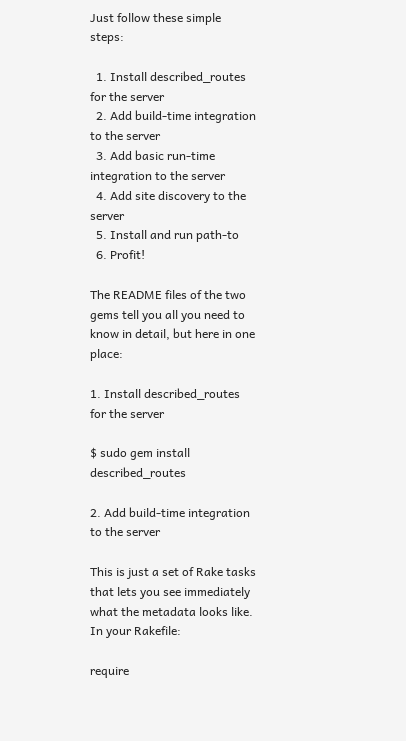Just follow these simple steps:

  1. Install described_routes for the server
  2. Add build-time integration to the server
  3. Add basic run-time integration to the server
  4. Add site discovery to the server
  5. Install and run path-to
  6. Profit!

The README files of the two gems tell you all you need to know in detail, but here in one place:

1. Install described_routes for the server

$ sudo gem install described_routes

2. Add build-time integration to the server

This is just a set of Rake tasks that lets you see immediately what the metadata looks like. In your Rakefile:

require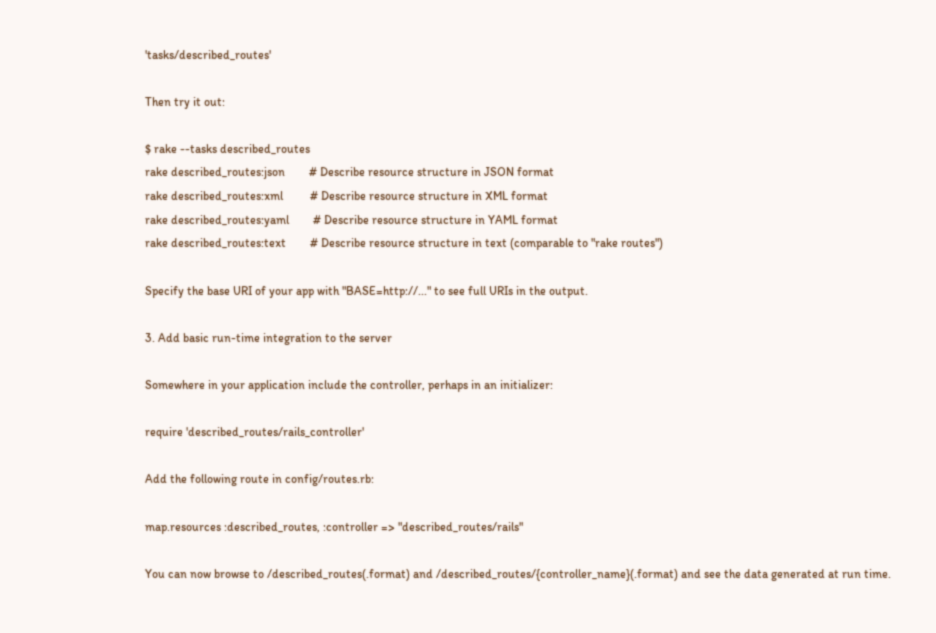'tasks/described_routes'

Then try it out:

$ rake --tasks described_routes
rake described_routes:json        # Describe resource structure in JSON format
rake described_routes:xml         # Describe resource structure in XML format
rake described_routes:yaml        # Describe resource structure in YAML format
rake described_routes:text        # Describe resource structure in text (comparable to "rake routes")

Specify the base URI of your app with "BASE=http://..." to see full URIs in the output.

3. Add basic run-time integration to the server

Somewhere in your application include the controller, perhaps in an initializer:

require 'described_routes/rails_controller'

Add the following route in config/routes.rb:

map.resources :described_routes, :controller => "described_routes/rails"

You can now browse to /described_routes(.format) and /described_routes/{controller_name}(.format) and see the data generated at run time.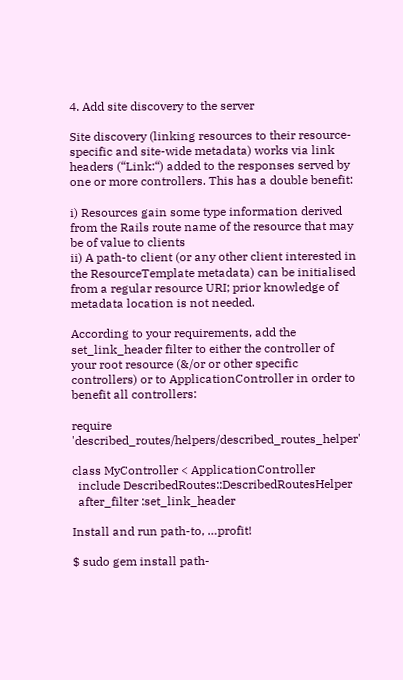4. Add site discovery to the server

Site discovery (linking resources to their resource-specific and site-wide metadata) works via link headers (“Link:“) added to the responses served by one or more controllers. This has a double benefit:

i) Resources gain some type information derived from the Rails route name of the resource that may be of value to clients
ii) A path-to client (or any other client interested in the ResourceTemplate metadata) can be initialised from a regular resource URI; prior knowledge of metadata location is not needed.

According to your requirements, add the set_link_header filter to either the controller of your root resource (&/or or other specific controllers) or to ApplicationController in order to benefit all controllers:

require 'described_routes/helpers/described_routes_helper'

class MyController < ApplicationController
  include DescribedRoutes::DescribedRoutesHelper
  after_filter :set_link_header

Install and run path-to, …profit!

$ sudo gem install path-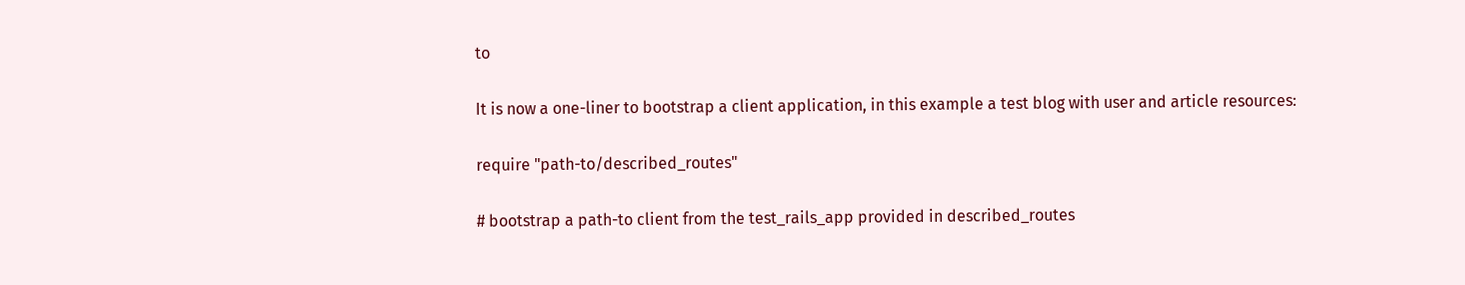to

It is now a one-liner to bootstrap a client application, in this example a test blog with user and article resources:

require "path-to/described_routes"

# bootstrap a path-to client from the test_rails_app provided in described_routes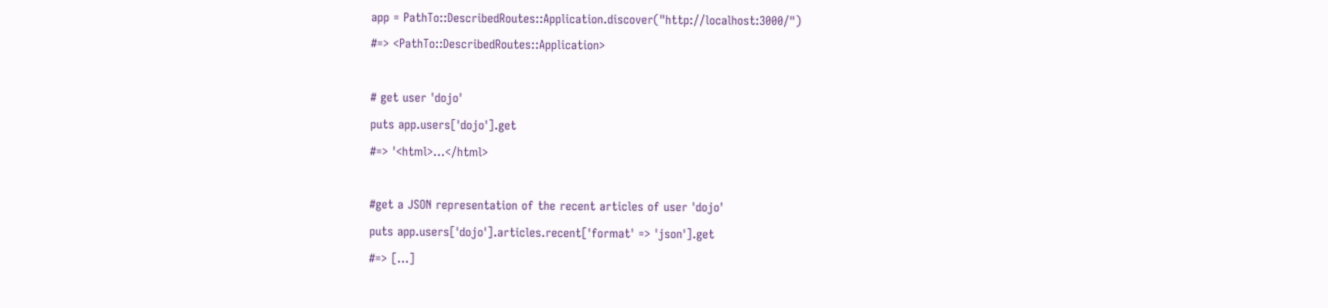app = PathTo::DescribedRoutes::Application.discover("http://localhost:3000/")
#=> <PathTo::DescribedRoutes::Application>

# get user 'dojo'
puts app.users['dojo'].get
#=> '<html>...</html>

#get a JSON representation of the recent articles of user 'dojo'
puts app.users['dojo'].articles.recent['format' => 'json'].get
#=> [...]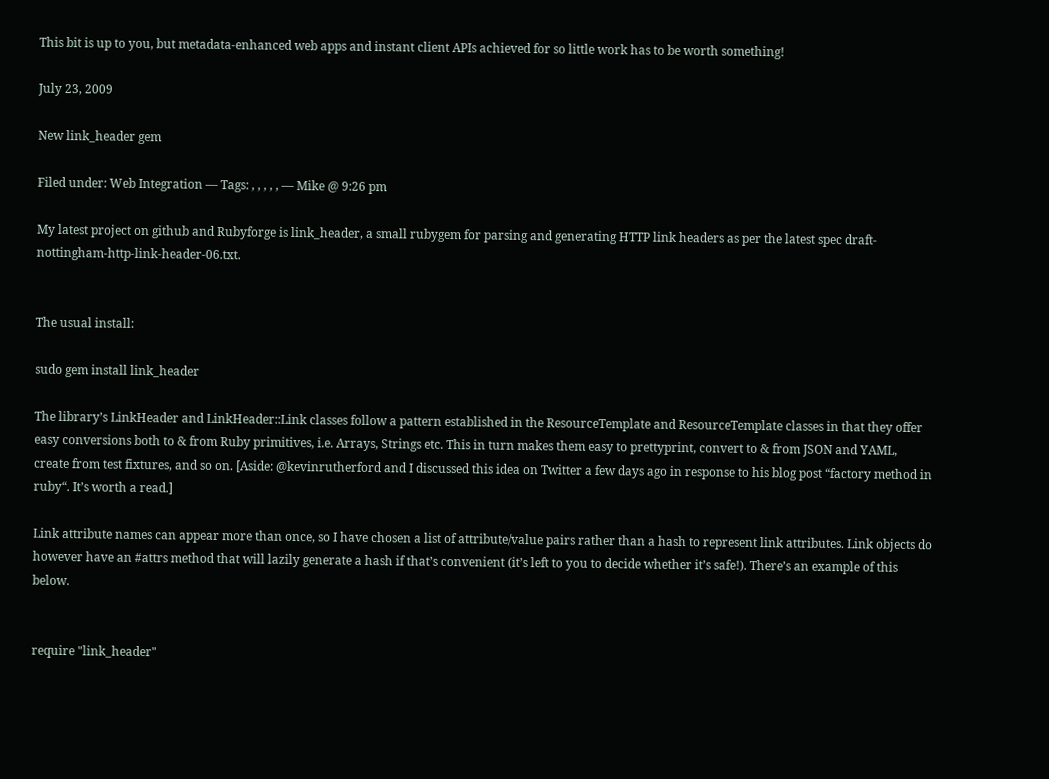This bit is up to you, but metadata-enhanced web apps and instant client APIs achieved for so little work has to be worth something!

July 23, 2009

New link_header gem

Filed under: Web Integration — Tags: , , , , , — Mike @ 9:26 pm

My latest project on github and Rubyforge is link_header, a small rubygem for parsing and generating HTTP link headers as per the latest spec draft-nottingham-http-link-header-06.txt.


The usual install:

sudo gem install link_header

The library’s LinkHeader and LinkHeader::Link classes follow a pattern established in the ResourceTemplate and ResourceTemplate classes in that they offer easy conversions both to & from Ruby primitives, i.e. Arrays, Strings etc. This in turn makes them easy to prettyprint, convert to & from JSON and YAML, create from test fixtures, and so on. [Aside: @kevinrutherford and I discussed this idea on Twitter a few days ago in response to his blog post “factory method in ruby“. It’s worth a read.]

Link attribute names can appear more than once, so I have chosen a list of attribute/value pairs rather than a hash to represent link attributes. Link objects do however have an #attrs method that will lazily generate a hash if that’s convenient (it’s left to you to decide whether it’s safe!). There’s an example of this below.


require "link_header"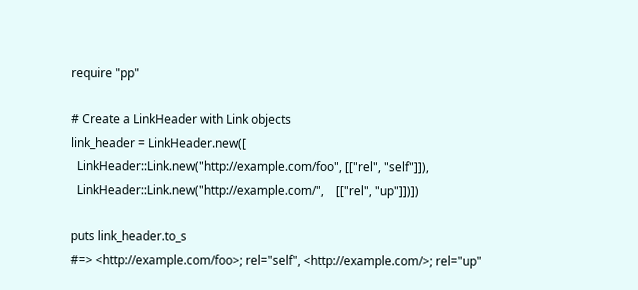require "pp"

# Create a LinkHeader with Link objects
link_header = LinkHeader.new([
  LinkHeader::Link.new("http://example.com/foo", [["rel", "self"]]),
  LinkHeader::Link.new("http://example.com/",    [["rel", "up"]])])

puts link_header.to_s
#=> <http://example.com/foo>; rel="self", <http://example.com/>; rel="up"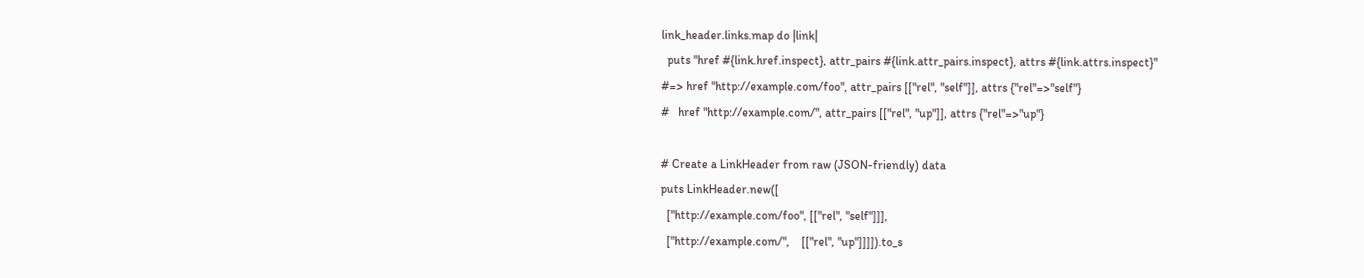link_header.links.map do |link|
  puts "href #{link.href.inspect}, attr_pairs #{link.attr_pairs.inspect}, attrs #{link.attrs.inspect}"
#=> href "http://example.com/foo", attr_pairs [["rel", "self"]], attrs {"rel"=>"self"}
#   href "http://example.com/", attr_pairs [["rel", "up"]], attrs {"rel"=>"up"}

# Create a LinkHeader from raw (JSON-friendly) data
puts LinkHeader.new([
  ["http://example.com/foo", [["rel", "self"]]],
  ["http://example.com/",    [["rel", "up"]]]]).to_s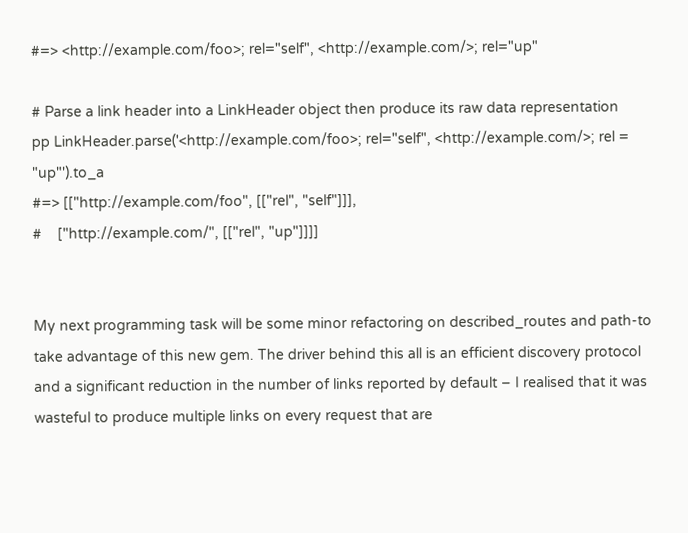#=> <http://example.com/foo>; rel="self", <http://example.com/>; rel="up"

# Parse a link header into a LinkHeader object then produce its raw data representation
pp LinkHeader.parse('<http://example.com/foo>; rel="self", <http://example.com/>; rel = "up"').to_a
#=> [["http://example.com/foo", [["rel", "self"]]],
#    ["http://example.com/", [["rel", "up"]]]]


My next programming task will be some minor refactoring on described_routes and path-to take advantage of this new gem. The driver behind this all is an efficient discovery protocol and a significant reduction in the number of links reported by default – I realised that it was wasteful to produce multiple links on every request that are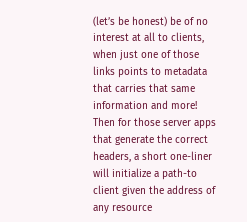(let’s be honest) be of no interest at all to clients, when just one of those links points to metadata that carries that same information and more! Then for those server apps that generate the correct headers, a short one-liner will initialize a path-to client given the address of any resource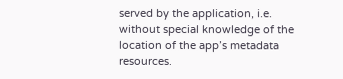served by the application, i.e. without special knowledge of the location of the app’s metadata resources.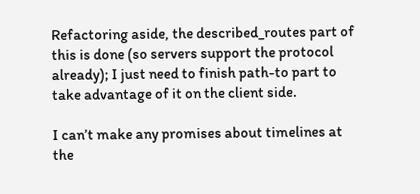Refactoring aside, the described_routes part of this is done (so servers support the protocol already); I just need to finish path-to part to take advantage of it on the client side.

I can’t make any promises about timelines at the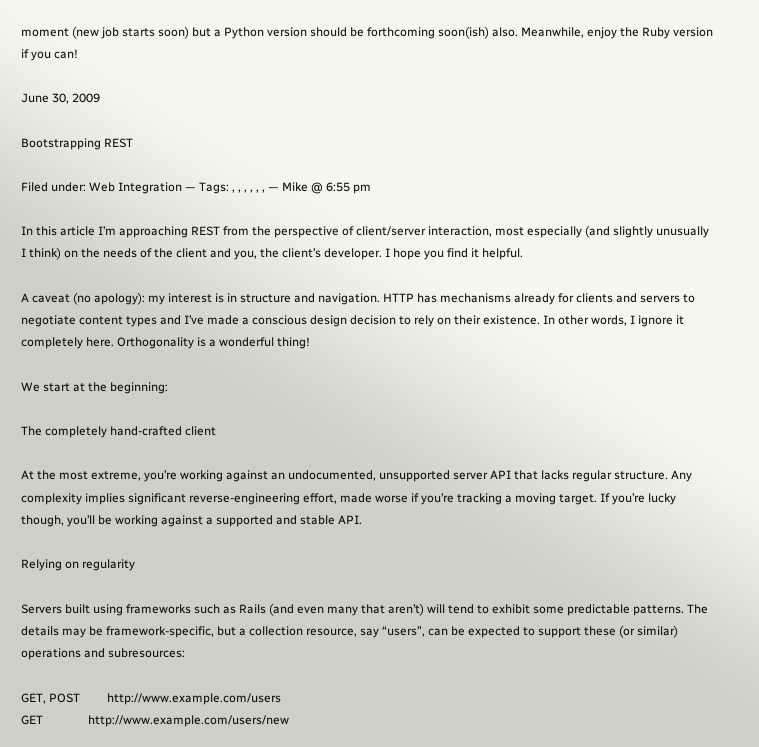moment (new job starts soon) but a Python version should be forthcoming soon(ish) also. Meanwhile, enjoy the Ruby version if you can!

June 30, 2009

Bootstrapping REST

Filed under: Web Integration — Tags: , , , , , , — Mike @ 6:55 pm

In this article I’m approaching REST from the perspective of client/server interaction, most especially (and slightly unusually I think) on the needs of the client and you, the client’s developer. I hope you find it helpful.

A caveat (no apology): my interest is in structure and navigation. HTTP has mechanisms already for clients and servers to negotiate content types and I’ve made a conscious design decision to rely on their existence. In other words, I ignore it completely here. Orthogonality is a wonderful thing!

We start at the beginning:

The completely hand-crafted client

At the most extreme, you’re working against an undocumented, unsupported server API that lacks regular structure. Any complexity implies significant reverse-engineering effort, made worse if you’re tracking a moving target. If you’re lucky though, you’ll be working against a supported and stable API.

Relying on regularity

Servers built using frameworks such as Rails (and even many that aren’t) will tend to exhibit some predictable patterns. The details may be framework-specific, but a collection resource, say “users”, can be expected to support these (or similar) operations and subresources:

GET, POST         http://www.example.com/users
GET               http://www.example.com/users/new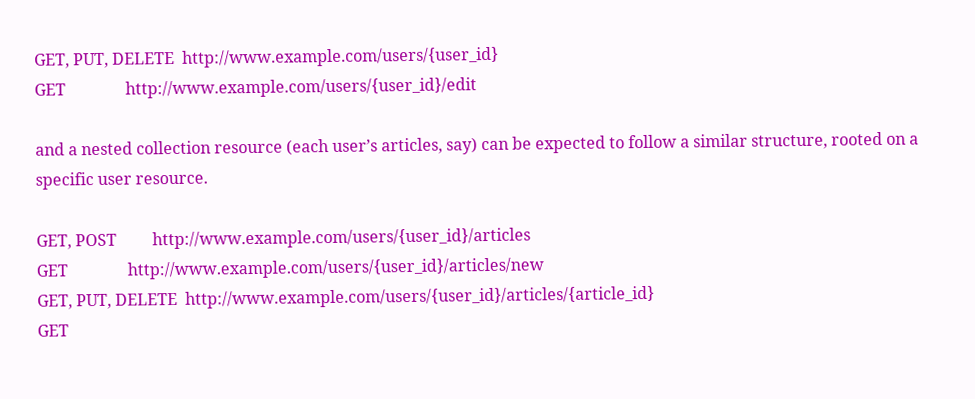GET, PUT, DELETE  http://www.example.com/users/{user_id}
GET               http://www.example.com/users/{user_id}/edit

and a nested collection resource (each user’s articles, say) can be expected to follow a similar structure, rooted on a specific user resource.

GET, POST         http://www.example.com/users/{user_id}/articles
GET               http://www.example.com/users/{user_id}/articles/new
GET, PUT, DELETE  http://www.example.com/users/{user_id}/articles/{article_id}
GET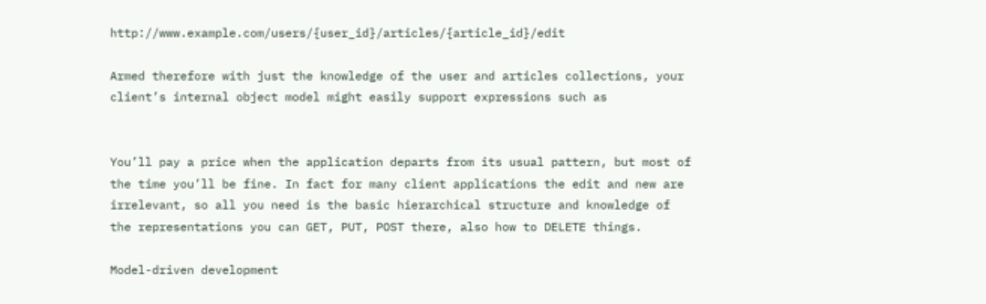http://www.example.com/users/{user_id}/articles/{article_id}/edit

Armed therefore with just the knowledge of the user and articles collections, your client’s internal object model might easily support expressions such as


You’ll pay a price when the application departs from its usual pattern, but most of the time you’ll be fine. In fact for many client applications the edit and new are irrelevant, so all you need is the basic hierarchical structure and knowledge of the representations you can GET, PUT, POST there, also how to DELETE things.

Model-driven development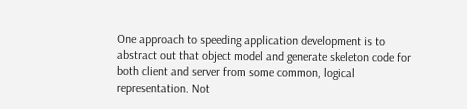One approach to speeding application development is to abstract out that object model and generate skeleton code for both client and server from some common, logical representation. Not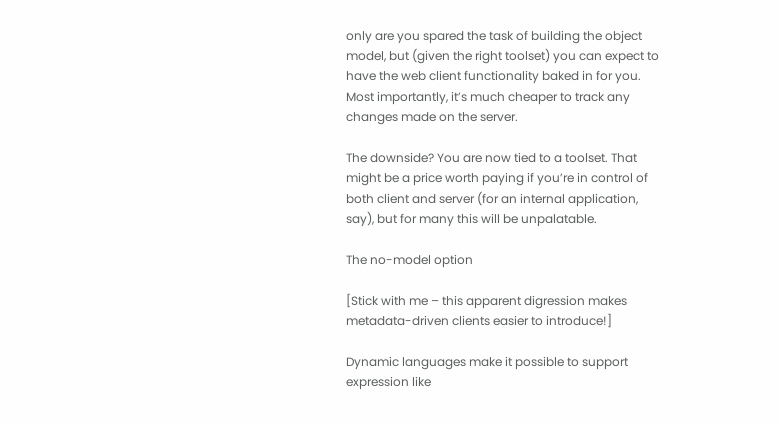only are you spared the task of building the object model, but (given the right toolset) you can expect to have the web client functionality baked in for you. Most importantly, it’s much cheaper to track any changes made on the server.

The downside? You are now tied to a toolset. That might be a price worth paying if you’re in control of both client and server (for an internal application, say), but for many this will be unpalatable.

The no-model option

[Stick with me – this apparent digression makes metadata-driven clients easier to introduce!]

Dynamic languages make it possible to support expression like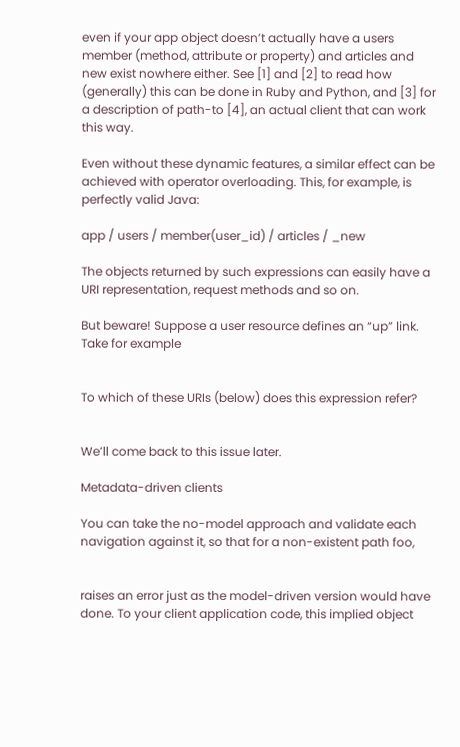even if your app object doesn’t actually have a users member (method, attribute or property) and articles and new exist nowhere either. See [1] and [2] to read how (generally) this can be done in Ruby and Python, and [3] for a description of path-to [4], an actual client that can work this way.

Even without these dynamic features, a similar effect can be achieved with operator overloading. This, for example, is perfectly valid Java:

app / users / member(user_id) / articles / _new

The objects returned by such expressions can easily have a URI representation, request methods and so on.

But beware! Suppose a user resource defines an “up” link. Take for example


To which of these URIs (below) does this expression refer?


We’ll come back to this issue later.

Metadata-driven clients

You can take the no-model approach and validate each navigation against it, so that for a non-existent path foo,


raises an error just as the model-driven version would have done. To your client application code, this implied object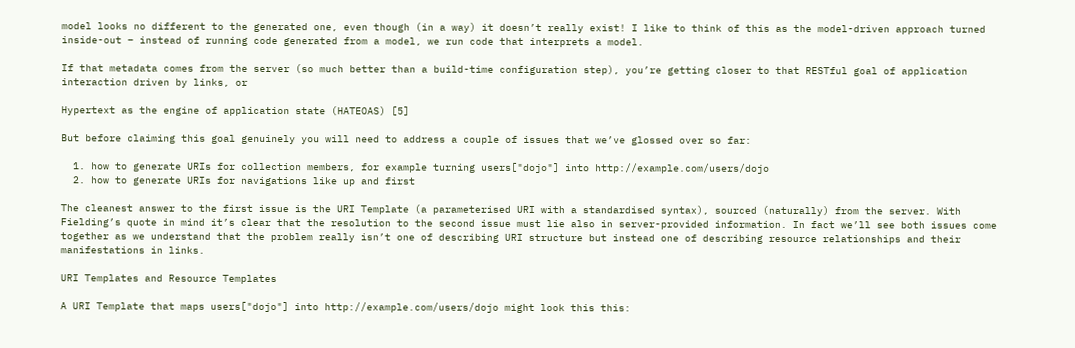model looks no different to the generated one, even though (in a way) it doesn’t really exist! I like to think of this as the model-driven approach turned inside-out – instead of running code generated from a model, we run code that interprets a model.

If that metadata comes from the server (so much better than a build-time configuration step), you’re getting closer to that RESTful goal of application interaction driven by links, or

Hypertext as the engine of application state (HATEOAS) [5]

But before claiming this goal genuinely you will need to address a couple of issues that we’ve glossed over so far:

  1. how to generate URIs for collection members, for example turning users["dojo"] into http://example.com/users/dojo
  2. how to generate URIs for navigations like up and first

The cleanest answer to the first issue is the URI Template (a parameterised URI with a standardised syntax), sourced (naturally) from the server. With Fielding’s quote in mind it’s clear that the resolution to the second issue must lie also in server-provided information. In fact we’ll see both issues come together as we understand that the problem really isn’t one of describing URI structure but instead one of describing resource relationships and their manifestations in links.

URI Templates and Resource Templates

A URI Template that maps users["dojo"] into http://example.com/users/dojo might look this this: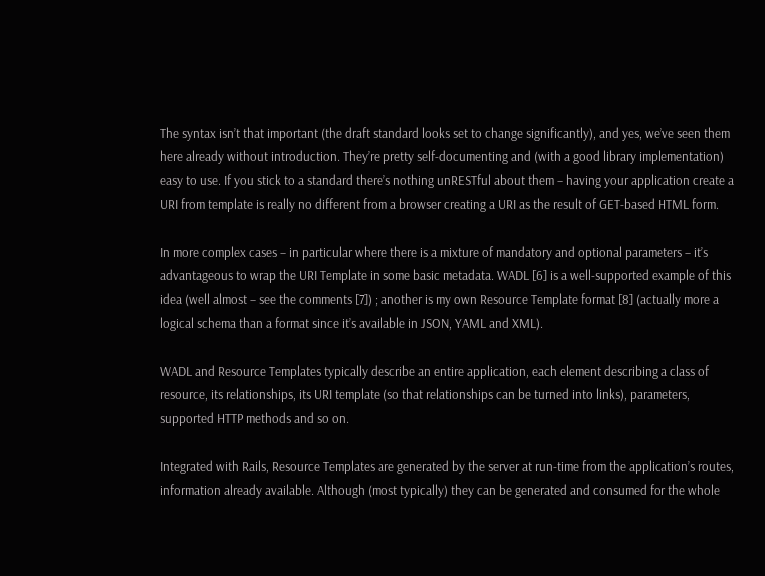The syntax isn’t that important (the draft standard looks set to change significantly), and yes, we’ve seen them here already without introduction. They’re pretty self-documenting and (with a good library implementation) easy to use. If you stick to a standard there’s nothing unRESTful about them – having your application create a URI from template is really no different from a browser creating a URI as the result of GET-based HTML form.

In more complex cases – in particular where there is a mixture of mandatory and optional parameters – it’s advantageous to wrap the URI Template in some basic metadata. WADL [6] is a well-supported example of this idea (well almost – see the comments [7]) ; another is my own Resource Template format [8] (actually more a logical schema than a format since it’s available in JSON, YAML and XML).

WADL and Resource Templates typically describe an entire application, each element describing a class of resource, its relationships, its URI template (so that relationships can be turned into links), parameters, supported HTTP methods and so on.

Integrated with Rails, Resource Templates are generated by the server at run-time from the application’s routes, information already available. Although (most typically) they can be generated and consumed for the whole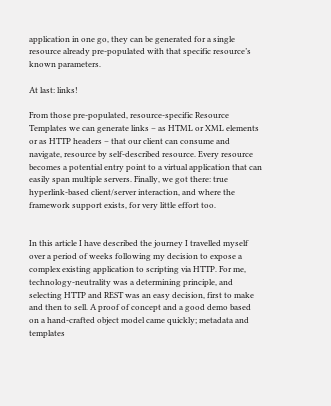application in one go, they can be generated for a single resource already pre-populated with that specific resource’s known parameters.

At last: links!

From those pre-populated, resource-specific Resource Templates we can generate links – as HTML or XML elements or as HTTP headers – that our client can consume and navigate, resource by self-described resource. Every resource becomes a potential entry point to a virtual application that can easily span multiple servers. Finally, we got there: true hyperlink-based client/server interaction, and where the framework support exists, for very little effort too.


In this article I have described the journey I travelled myself over a period of weeks following my decision to expose a complex existing application to scripting via HTTP. For me, technology-neutrality was a determining principle, and selecting HTTP and REST was an easy decision, first to make and then to sell. A proof of concept and a good demo based on a hand-crafted object model came quickly; metadata and templates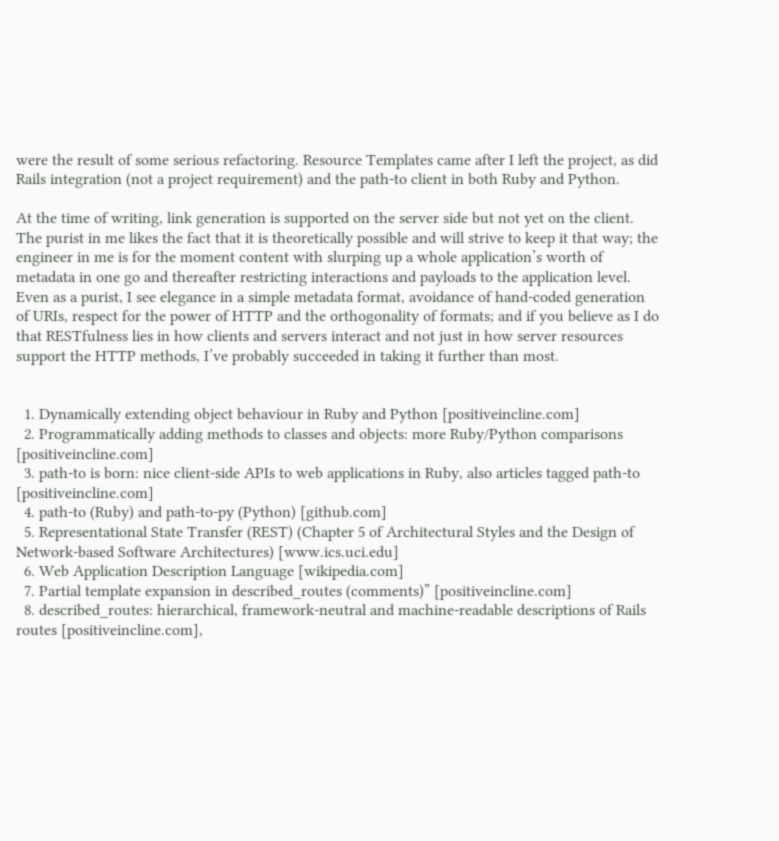were the result of some serious refactoring. Resource Templates came after I left the project, as did Rails integration (not a project requirement) and the path-to client in both Ruby and Python.

At the time of writing, link generation is supported on the server side but not yet on the client. The purist in me likes the fact that it is theoretically possible and will strive to keep it that way; the engineer in me is for the moment content with slurping up a whole application’s worth of metadata in one go and thereafter restricting interactions and payloads to the application level. Even as a purist, I see elegance in a simple metadata format, avoidance of hand-coded generation of URIs, respect for the power of HTTP and the orthogonality of formats; and if you believe as I do that RESTfulness lies in how clients and servers interact and not just in how server resources support the HTTP methods, I’ve probably succeeded in taking it further than most.


  1. Dynamically extending object behaviour in Ruby and Python [positiveincline.com]
  2. Programmatically adding methods to classes and objects: more Ruby/Python comparisons [positiveincline.com]
  3. path-to is born: nice client-side APIs to web applications in Ruby, also articles tagged path-to [positiveincline.com]
  4. path-to (Ruby) and path-to-py (Python) [github.com]
  5. Representational State Transfer (REST) (Chapter 5 of Architectural Styles and the Design of Network-based Software Architectures) [www.ics.uci.edu]
  6. Web Application Description Language [wikipedia.com]
  7. Partial template expansion in described_routes (comments)” [positiveincline.com]
  8. described_routes: hierarchical, framework-neutral and machine-readable descriptions of Rails routes [positiveincline.com],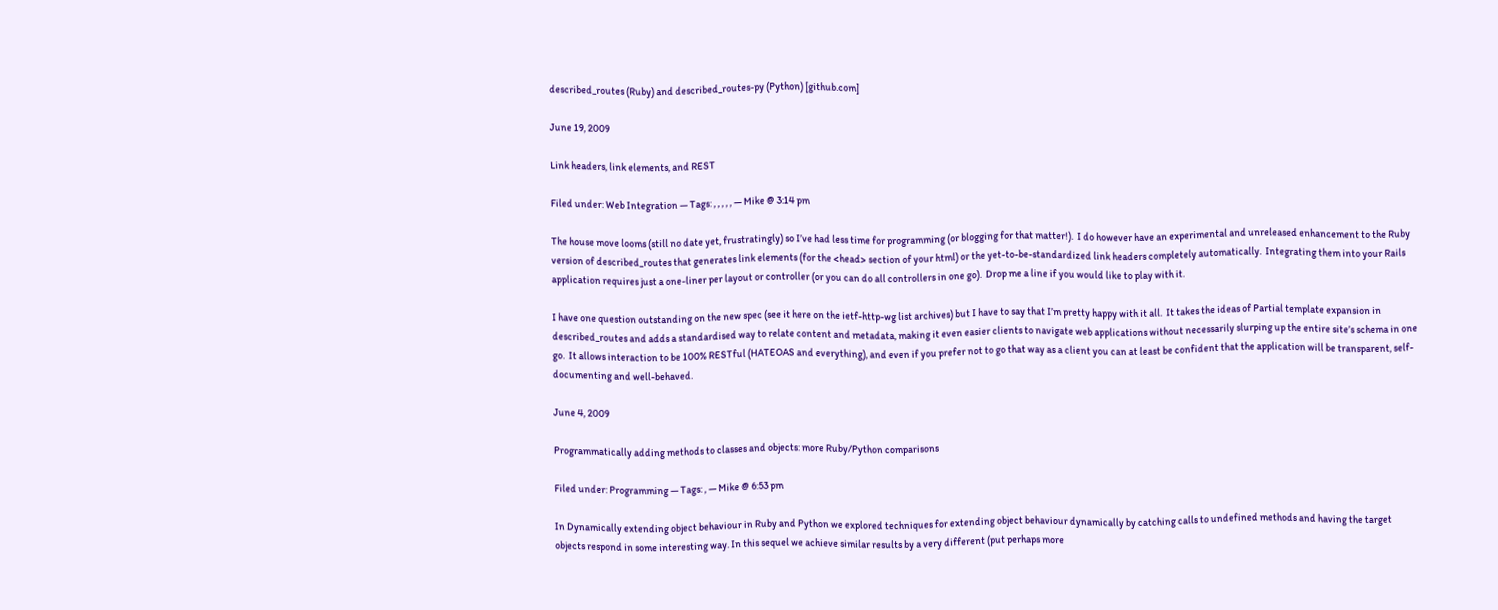described_routes (Ruby) and described_routes-py (Python) [github.com]

June 19, 2009

Link headers, link elements, and REST

Filed under: Web Integration — Tags: , , , , , — Mike @ 3:14 pm

The house move looms (still no date yet, frustratingly) so I’ve had less time for programming (or blogging for that matter!).  I do however have an experimental and unreleased enhancement to the Ruby version of described_routes that generates link elements (for the <head> section of your html) or the yet-to-be-standardized link headers completely automatically.  Integrating them into your Rails application requires just a one-liner per layout or controller (or you can do all controllers in one go).  Drop me a line if you would like to play with it.

I have one question outstanding on the new spec (see it here on the ietf-http-wg list archives) but I have to say that I’m pretty happy with it all.  It takes the ideas of Partial template expansion in described_routes and adds a standardised way to relate content and metadata, making it even easier clients to navigate web applications without necessarily slurping up the entire site’s schema in one go.  It allows interaction to be 100% RESTful (HATEOAS and everything), and even if you prefer not to go that way as a client you can at least be confident that the application will be transparent, self-documenting and well-behaved.

June 4, 2009

Programmatically adding methods to classes and objects: more Ruby/Python comparisons

Filed under: Programming — Tags: , — Mike @ 6:53 pm

In Dynamically extending object behaviour in Ruby and Python we explored techniques for extending object behaviour dynamically by catching calls to undefined methods and having the target objects respond in some interesting way. In this sequel we achieve similar results by a very different (put perhaps more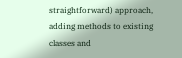straightforward) approach, adding methods to existing classes and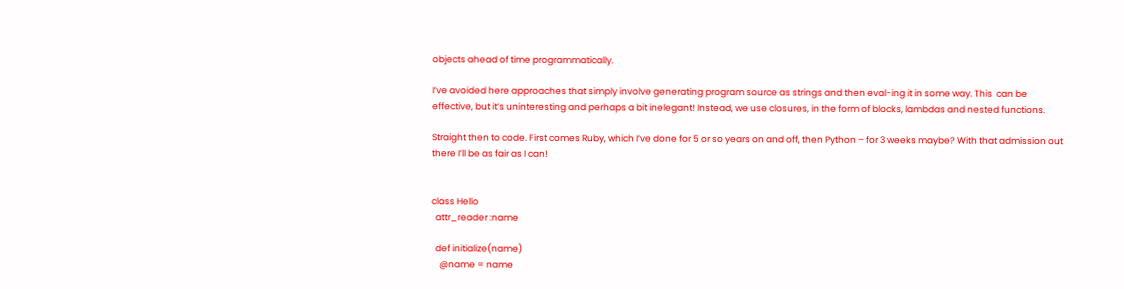objects ahead of time programmatically.

I’ve avoided here approaches that simply involve generating program source as strings and then eval-ing it in some way. This  can be effective, but it’s uninteresting and perhaps a bit inelegant! Instead, we use closures, in the form of blocks, lambdas and nested functions.

Straight then to code. First comes Ruby, which I’ve done for 5 or so years on and off, then Python – for 3 weeks maybe? With that admission out there I’ll be as fair as I can!


class Hello
  attr_reader :name

  def initialize(name)
    @name = name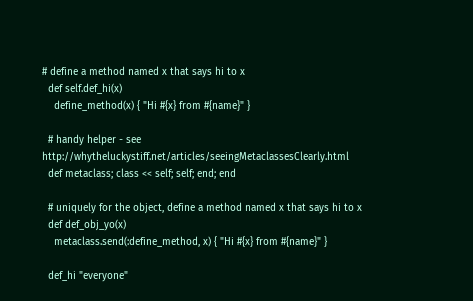# define a method named x that says hi to x
  def self.def_hi(x)
    define_method(x) { "Hi #{x} from #{name}" }

  # handy helper - see http://whytheluckystiff.net/articles/seeingMetaclassesClearly.html
  def metaclass; class << self; self; end; end

  # uniquely for the object, define a method named x that says hi to x
  def def_obj_yo(x)
    metaclass.send(:define_method, x) { "Hi #{x} from #{name}" }

  def_hi "everyone"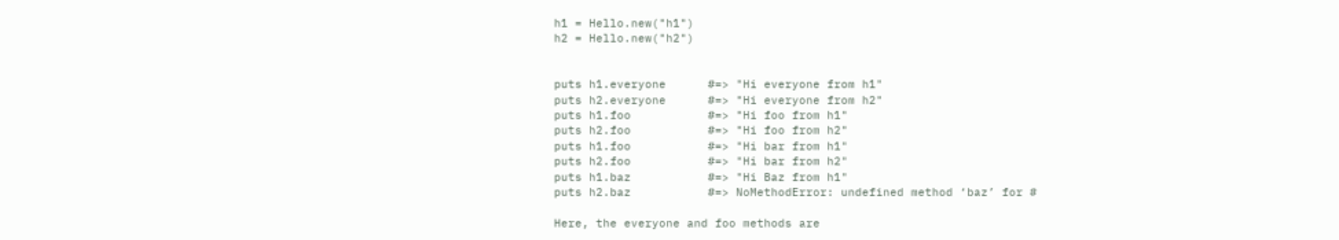h1 = Hello.new("h1")
h2 = Hello.new("h2")


puts h1.everyone      #=> "Hi everyone from h1"
puts h2.everyone      #=> "Hi everyone from h2"
puts h1.foo           #=> "Hi foo from h1"
puts h2.foo           #=> "Hi foo from h2"
puts h1.foo           #=> "Hi bar from h1"
puts h2.foo           #=> "Hi bar from h2"
puts h1.baz           #=> "Hi Baz from h1"
puts h2.baz           #=> NoMethodError: undefined method ‘baz’ for #

Here, the everyone and foo methods are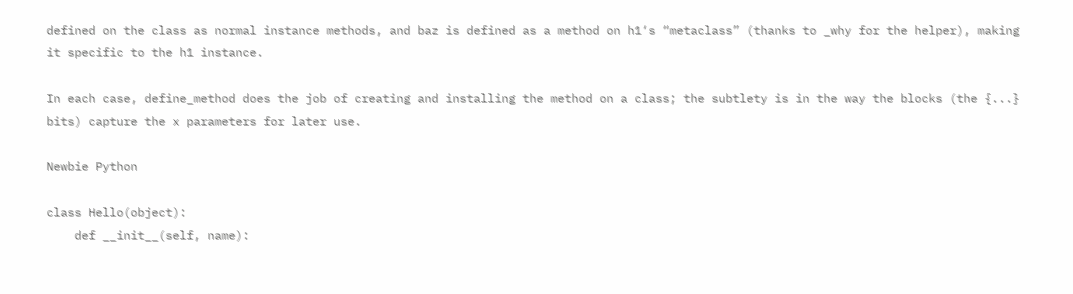defined on the class as normal instance methods, and baz is defined as a method on h1‘s “metaclass” (thanks to _why for the helper), making it specific to the h1 instance.

In each case, define_method does the job of creating and installing the method on a class; the subtlety is in the way the blocks (the {...} bits) capture the x parameters for later use.

Newbie Python

class Hello(object):
    def __init__(self, name):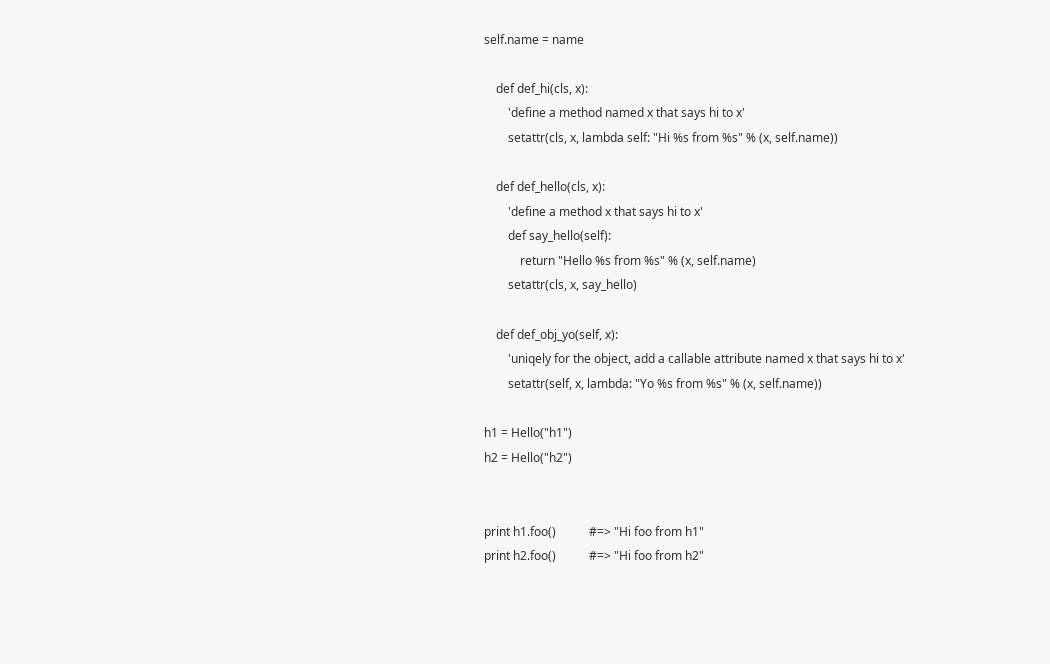self.name = name

    def def_hi(cls, x):
        'define a method named x that says hi to x'
        setattr(cls, x, lambda self: "Hi %s from %s" % (x, self.name))

    def def_hello(cls, x):
        'define a method x that says hi to x'
        def say_hello(self):
            return "Hello %s from %s" % (x, self.name)
        setattr(cls, x, say_hello)

    def def_obj_yo(self, x):
        'uniqely for the object, add a callable attribute named x that says hi to x'
        setattr(self, x, lambda: "Yo %s from %s" % (x, self.name))

h1 = Hello("h1")
h2 = Hello("h2")


print h1.foo()           #=> "Hi foo from h1"
print h2.foo()           #=> "Hi foo from h2"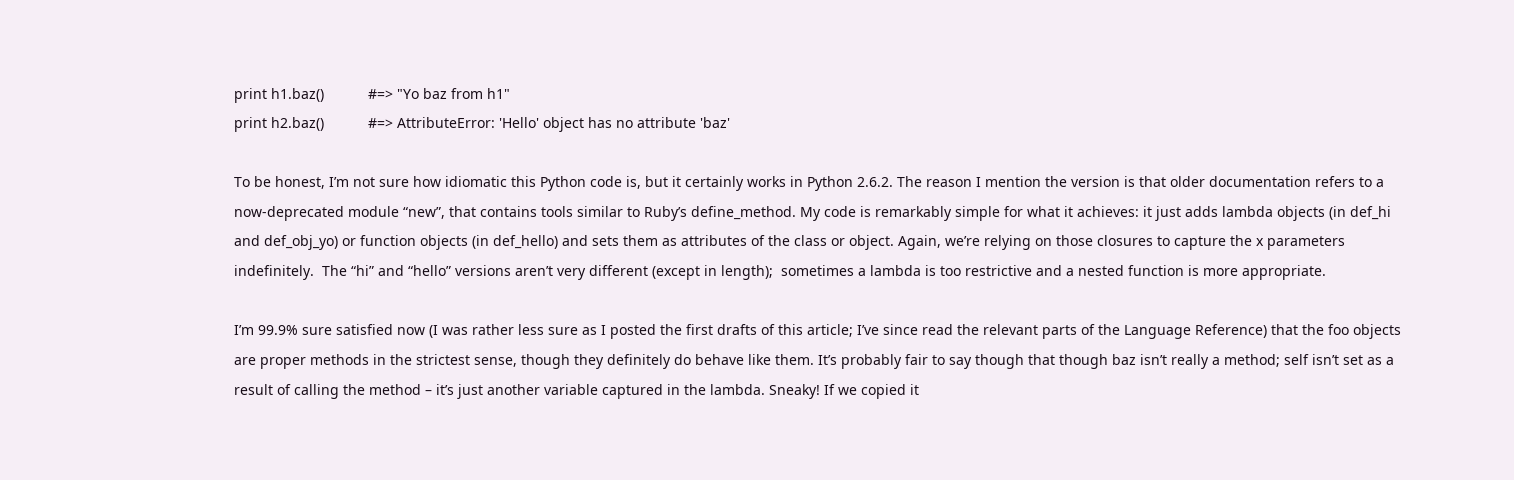print h1.baz()           #=> "Yo baz from h1"
print h2.baz()           #=> AttributeError: 'Hello' object has no attribute 'baz'

To be honest, I’m not sure how idiomatic this Python code is, but it certainly works in Python 2.6.2. The reason I mention the version is that older documentation refers to a now-deprecated module “new”, that contains tools similar to Ruby’s define_method. My code is remarkably simple for what it achieves: it just adds lambda objects (in def_hi and def_obj_yo) or function objects (in def_hello) and sets them as attributes of the class or object. Again, we’re relying on those closures to capture the x parameters indefinitely.  The “hi” and “hello” versions aren’t very different (except in length);  sometimes a lambda is too restrictive and a nested function is more appropriate.

I’m 99.9% sure satisfied now (I was rather less sure as I posted the first drafts of this article; I’ve since read the relevant parts of the Language Reference) that the foo objects are proper methods in the strictest sense, though they definitely do behave like them. It’s probably fair to say though that though baz isn’t really a method; self isn’t set as a result of calling the method – it’s just another variable captured in the lambda. Sneaky! If we copied it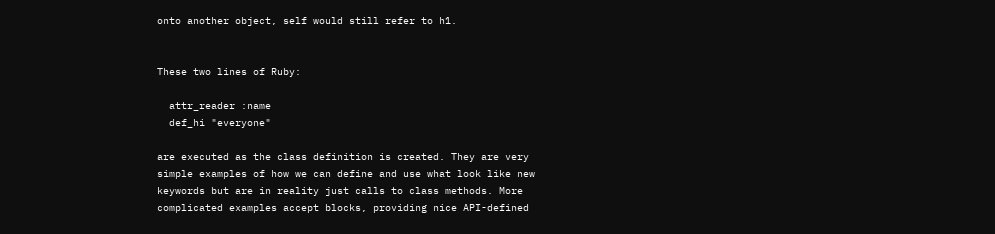onto another object, self would still refer to h1.


These two lines of Ruby:

  attr_reader :name
  def_hi "everyone"

are executed as the class definition is created. They are very simple examples of how we can define and use what look like new keywords but are in reality just calls to class methods. More complicated examples accept blocks, providing nice API-defined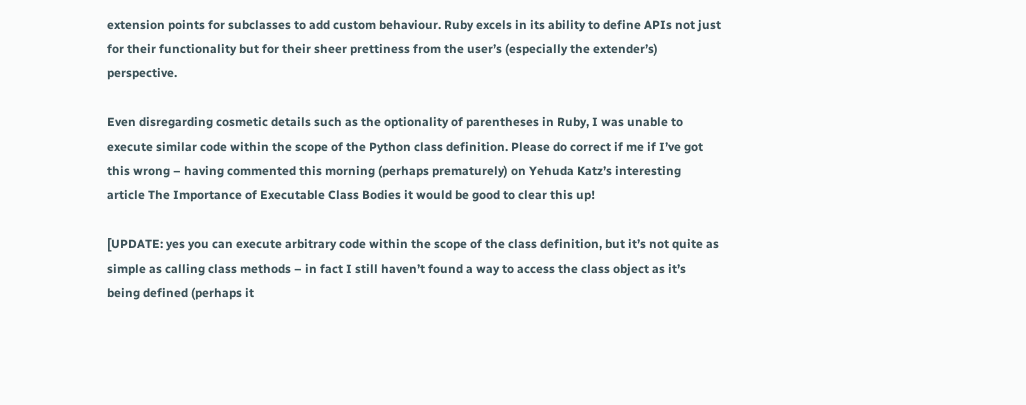extension points for subclasses to add custom behaviour. Ruby excels in its ability to define APIs not just for their functionality but for their sheer prettiness from the user’s (especially the extender’s) perspective.

Even disregarding cosmetic details such as the optionality of parentheses in Ruby, I was unable to execute similar code within the scope of the Python class definition. Please do correct if me if I’ve got this wrong – having commented this morning (perhaps prematurely) on Yehuda Katz’s interesting article The Importance of Executable Class Bodies it would be good to clear this up!

[UPDATE: yes you can execute arbitrary code within the scope of the class definition, but it’s not quite as simple as calling class methods – in fact I still haven’t found a way to access the class object as it’s being defined (perhaps it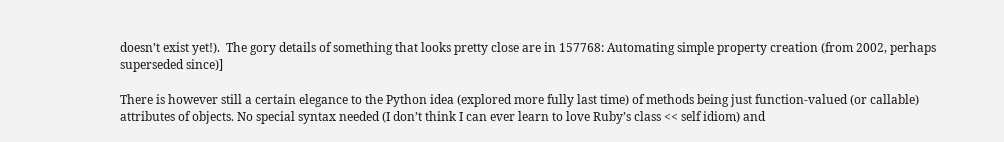doesn’t exist yet!).  The gory details of something that looks pretty close are in 157768: Automating simple property creation (from 2002, perhaps superseded since)]

There is however still a certain elegance to the Python idea (explored more fully last time) of methods being just function-valued (or callable) attributes of objects. No special syntax needed (I don’t think I can ever learn to love Ruby’s class << self idiom) and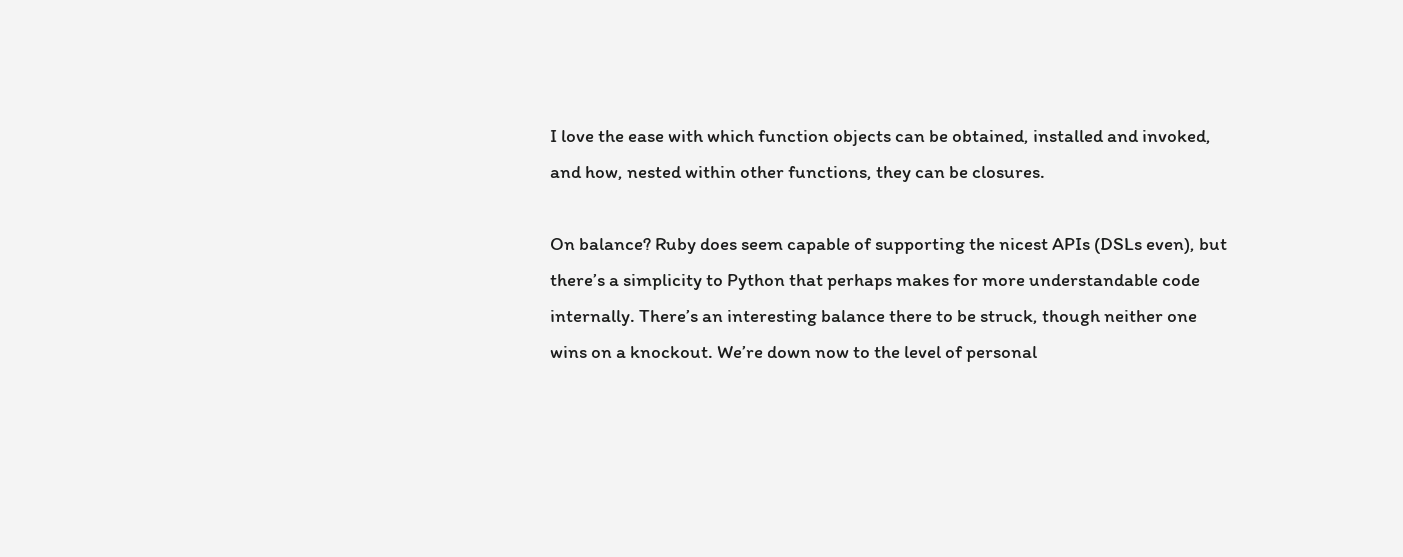I love the ease with which function objects can be obtained, installed and invoked, and how, nested within other functions, they can be closures.

On balance? Ruby does seem capable of supporting the nicest APIs (DSLs even), but there’s a simplicity to Python that perhaps makes for more understandable code internally. There’s an interesting balance there to be struck, though neither one wins on a knockout. We’re down now to the level of personal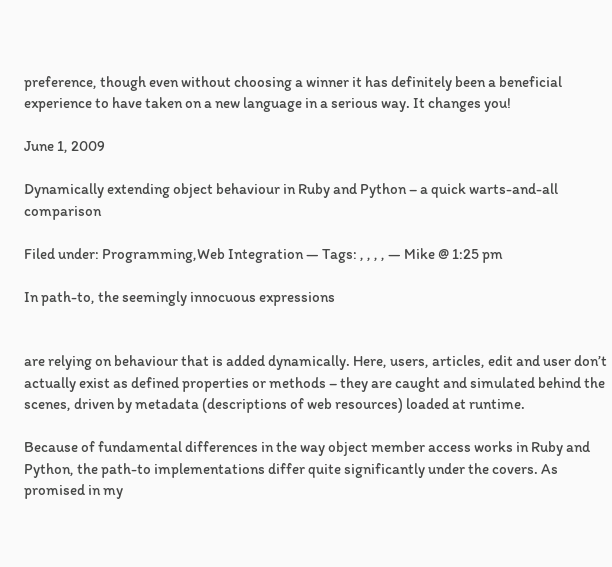preference, though even without choosing a winner it has definitely been a beneficial experience to have taken on a new language in a serious way. It changes you!

June 1, 2009

Dynamically extending object behaviour in Ruby and Python – a quick warts-and-all comparison

Filed under: Programming,Web Integration — Tags: , , , , — Mike @ 1:25 pm

In path-to, the seemingly innocuous expressions


are relying on behaviour that is added dynamically. Here, users, articles, edit and user don’t actually exist as defined properties or methods – they are caught and simulated behind the scenes, driven by metadata (descriptions of web resources) loaded at runtime.

Because of fundamental differences in the way object member access works in Ruby and Python, the path-to implementations differ quite significantly under the covers. As promised in my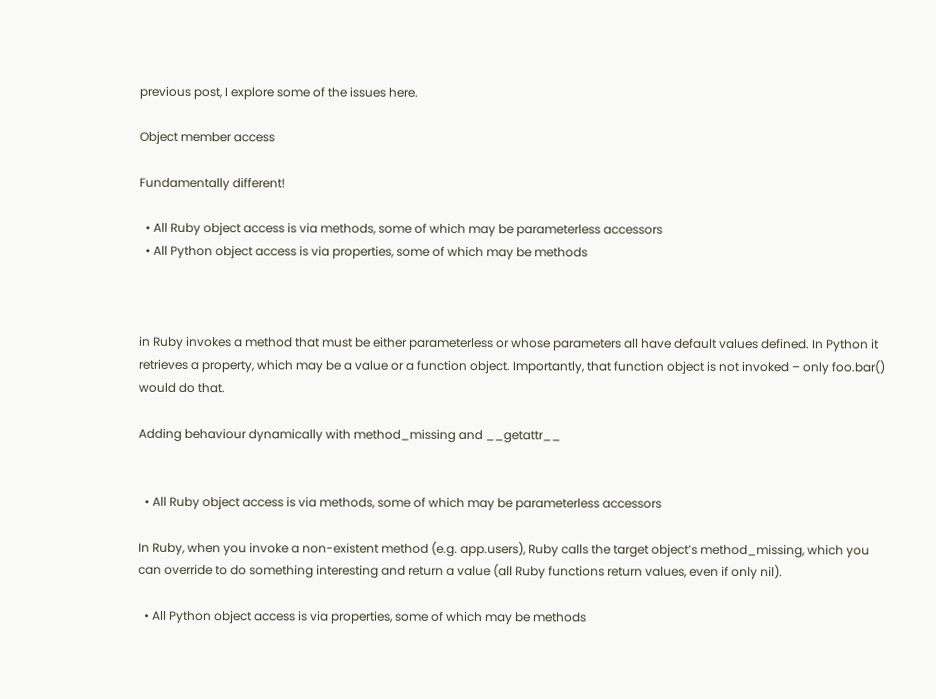previous post, I explore some of the issues here.

Object member access

Fundamentally different!

  • All Ruby object access is via methods, some of which may be parameterless accessors
  • All Python object access is via properties, some of which may be methods



in Ruby invokes a method that must be either parameterless or whose parameters all have default values defined. In Python it retrieves a property, which may be a value or a function object. Importantly, that function object is not invoked – only foo.bar() would do that.

Adding behaviour dynamically with method_missing and __getattr__


  • All Ruby object access is via methods, some of which may be parameterless accessors

In Ruby, when you invoke a non-existent method (e.g. app.users), Ruby calls the target object’s method_missing, which you can override to do something interesting and return a value (all Ruby functions return values, even if only nil).

  • All Python object access is via properties, some of which may be methods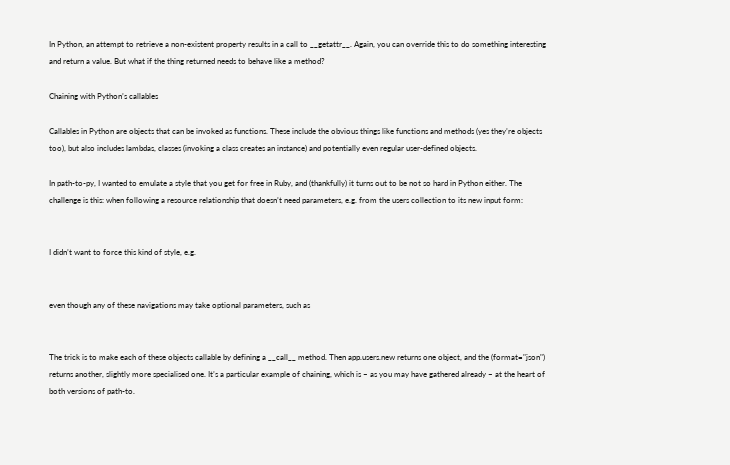In Python, an attempt to retrieve a non-existent property results in a call to __getattr__. Again, you can override this to do something interesting and return a value. But what if the thing returned needs to behave like a method?

Chaining with Python’s callables

Callables in Python are objects that can be invoked as functions. These include the obvious things like functions and methods (yes they’re objects too), but also includes lambdas, classes (invoking a class creates an instance) and potentially even regular user-defined objects.

In path-to-py, I wanted to emulate a style that you get for free in Ruby, and (thankfully) it turns out to be not so hard in Python either. The challenge is this: when following a resource relationship that doesn’t need parameters, e.g. from the users collection to its new input form:


I didn’t want to force this kind of style, e.g.


even though any of these navigations may take optional parameters, such as


The trick is to make each of these objects callable by defining a __call__ method. Then app.users.new returns one object, and the (format="json") returns another, slightly more specialised one. It’s a particular example of chaining, which is – as you may have gathered already – at the heart of both versions of path-to.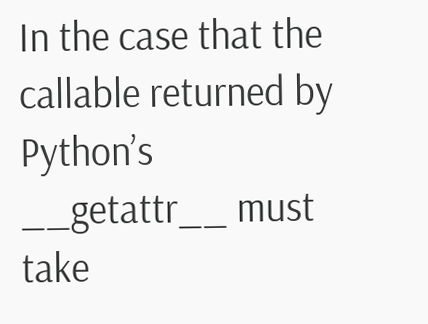In the case that the callable returned by Python’s __getattr__ must take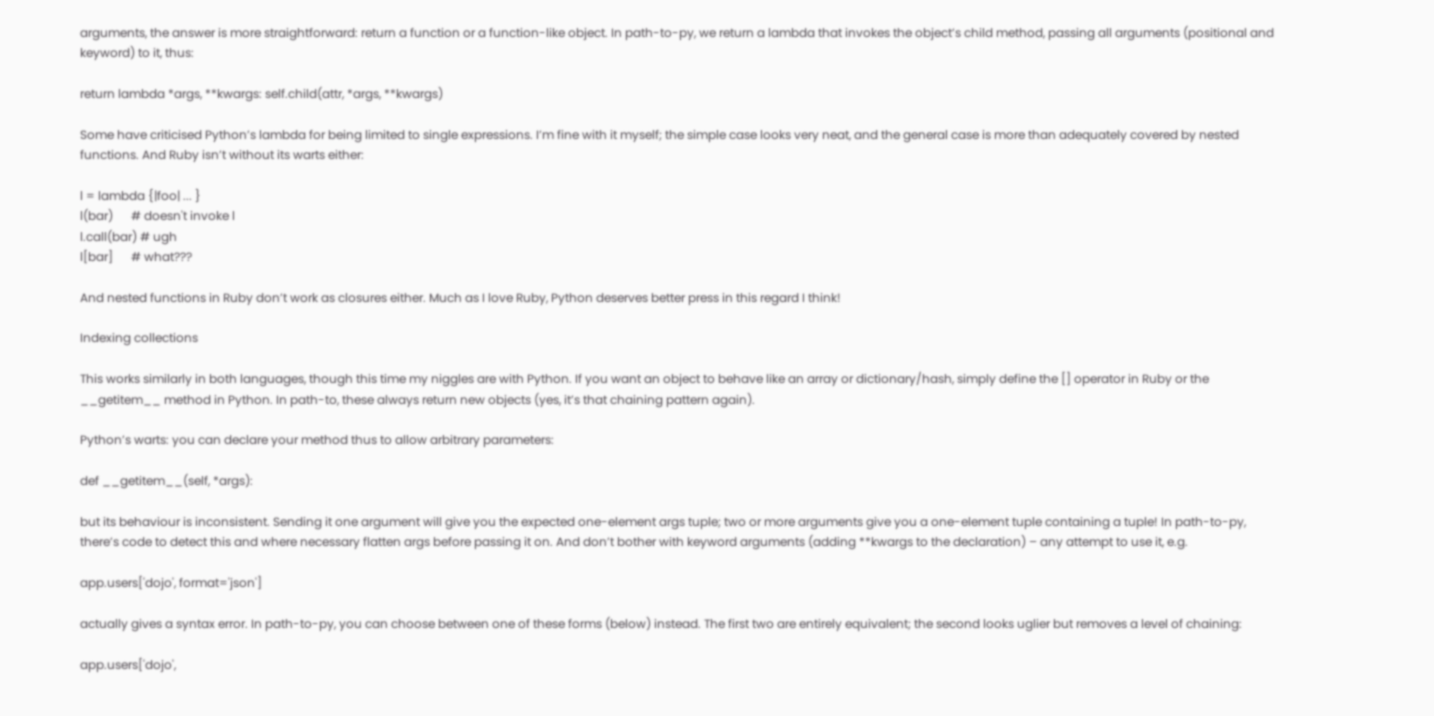arguments, the answer is more straightforward: return a function or a function-like object. In path-to-py, we return a lambda that invokes the object’s child method, passing all arguments (positional and keyword) to it, thus:

return lambda *args, **kwargs: self.child(attr, *args, **kwargs)

Some have criticised Python’s lambda for being limited to single expressions. I’m fine with it myself; the simple case looks very neat, and the general case is more than adequately covered by nested functions. And Ruby isn’t without its warts either:

l = lambda {|foo| ... }
l(bar)      # doesn't invoke l
l.call(bar) # ugh
l[bar]      # what???

And nested functions in Ruby don’t work as closures either. Much as I love Ruby, Python deserves better press in this regard I think!

Indexing collections

This works similarly in both languages, though this time my niggles are with Python. If you want an object to behave like an array or dictionary/hash, simply define the [] operator in Ruby or the __getitem__ method in Python. In path-to, these always return new objects (yes, it’s that chaining pattern again).

Python’s warts: you can declare your method thus to allow arbitrary parameters:

def __getitem__(self, *args):

but its behaviour is inconsistent. Sending it one argument will give you the expected one-element args tuple; two or more arguments give you a one-element tuple containing a tuple! In path-to-py, there’s code to detect this and where necessary flatten args before passing it on. And don’t bother with keyword arguments (adding **kwargs to the declaration) – any attempt to use it, e.g.

app.users['dojo', format='json']

actually gives a syntax error. In path-to-py, you can choose between one of these forms (below) instead. The first two are entirely equivalent; the second looks uglier but removes a level of chaining:

app.users['dojo',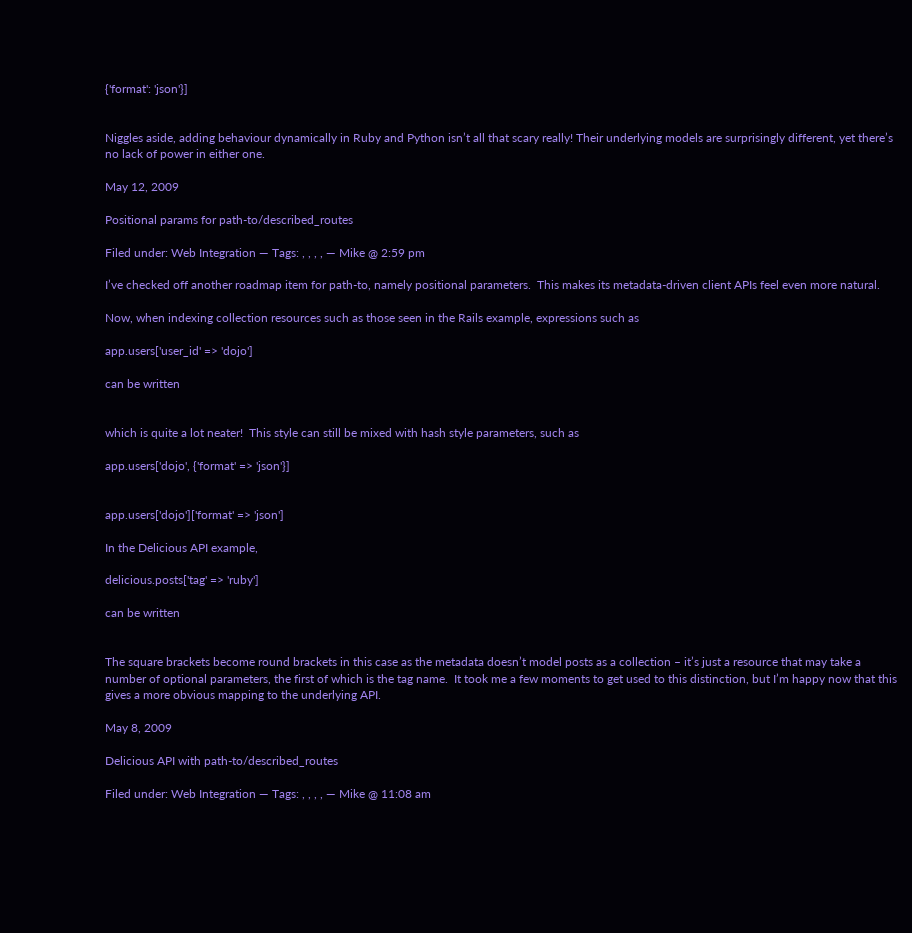{'format': 'json'}]


Niggles aside, adding behaviour dynamically in Ruby and Python isn’t all that scary really! Their underlying models are surprisingly different, yet there’s no lack of power in either one.

May 12, 2009

Positional params for path-to/described_routes

Filed under: Web Integration — Tags: , , , , — Mike @ 2:59 pm

I’ve checked off another roadmap item for path-to, namely positional parameters.  This makes its metadata-driven client APIs feel even more natural.

Now, when indexing collection resources such as those seen in the Rails example, expressions such as

app.users['user_id' => 'dojo']

can be written


which is quite a lot neater!  This style can still be mixed with hash style parameters, such as

app.users['dojo', {'format' => 'json'}]


app.users['dojo']['format' => 'json']

In the Delicious API example,

delicious.posts['tag' => 'ruby']

can be written


The square brackets become round brackets in this case as the metadata doesn’t model posts as a collection – it’s just a resource that may take a number of optional parameters, the first of which is the tag name.  It took me a few moments to get used to this distinction, but I’m happy now that this gives a more obvious mapping to the underlying API.

May 8, 2009

Delicious API with path-to/described_routes

Filed under: Web Integration — Tags: , , , , — Mike @ 11:08 am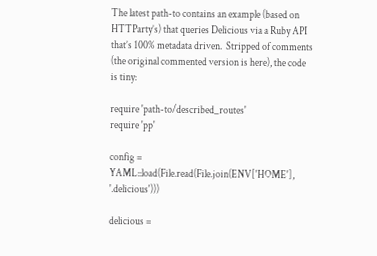The latest path-to contains an example (based on HTTParty’s) that queries Delicious via a Ruby API that’s 100% metadata driven.  Stripped of comments (the original commented version is here), the code is tiny:

require 'path-to/described_routes'
require 'pp'

config = YAML::load(File.read(File.join(ENV['HOME'], '.delicious')))

delicious =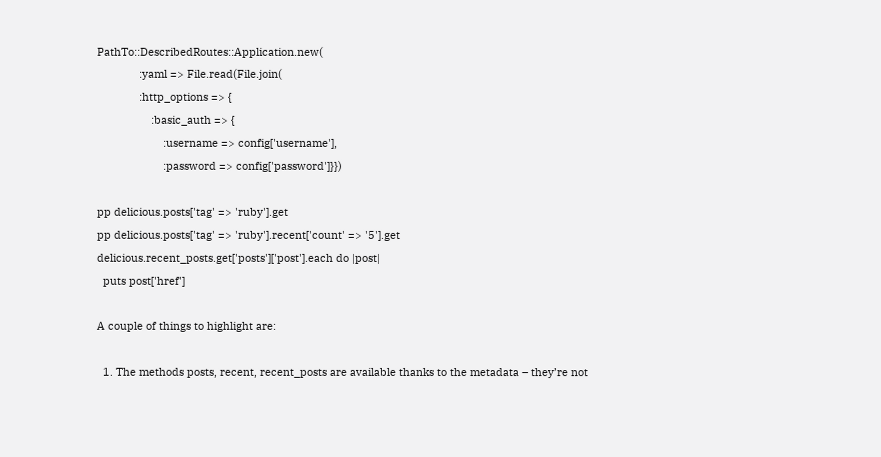PathTo::DescribedRoutes::Application.new(
              :yaml => File.read(File.join(
              :http_options => {
                  :basic_auth => {
                      :username => config['username'],
                      :password => config['password']}})

pp delicious.posts['tag' => 'ruby'].get
pp delicious.posts['tag' => 'ruby'].recent['count' => '5'].get
delicious.recent_posts.get['posts']['post'].each do |post|
  puts post['href']

A couple of things to highlight are:

  1. The methods posts, recent, recent_posts are available thanks to the metadata – they’re not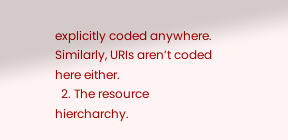explicitly coded anywhere.  Similarly, URIs aren’t coded here either.
  2. The resource hiercharchy.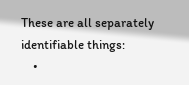These are all separately identifiable things:
    •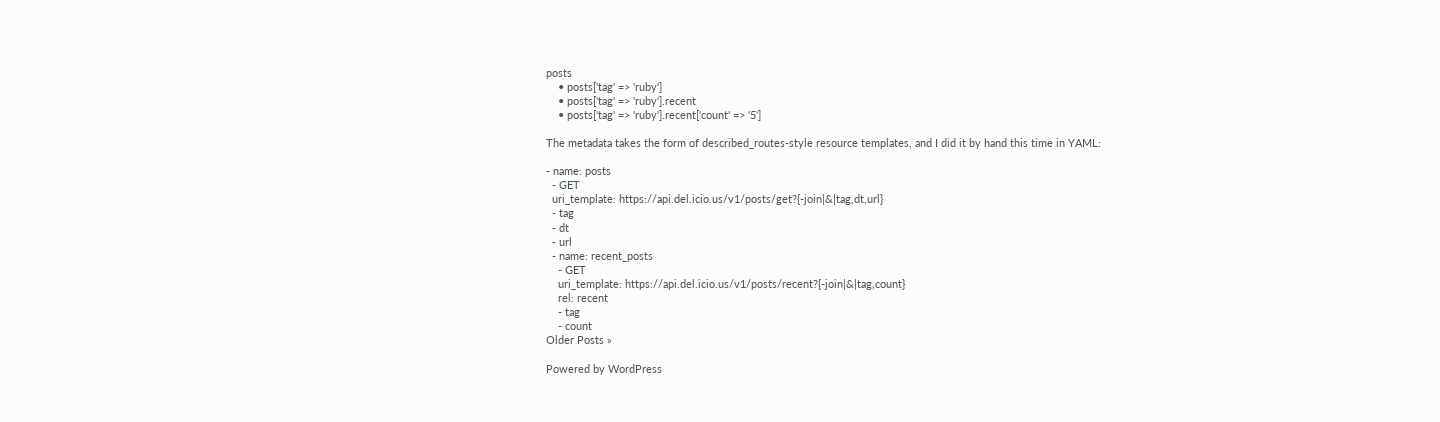posts
    • posts['tag' => 'ruby']
    • posts['tag' => 'ruby'].recent
    • posts['tag' => 'ruby'].recent['count' => '5']

The metadata takes the form of described_routes-style resource templates, and I did it by hand this time in YAML:

- name: posts
  - GET
  uri_template: https://api.del.icio.us/v1/posts/get?{-join|&|tag,dt,url}
  - tag
  - dt
  - url
  - name: recent_posts
    - GET
    uri_template: https://api.del.icio.us/v1/posts/recent?{-join|&|tag,count}
    rel: recent
    - tag
    - count
Older Posts »

Powered by WordPress